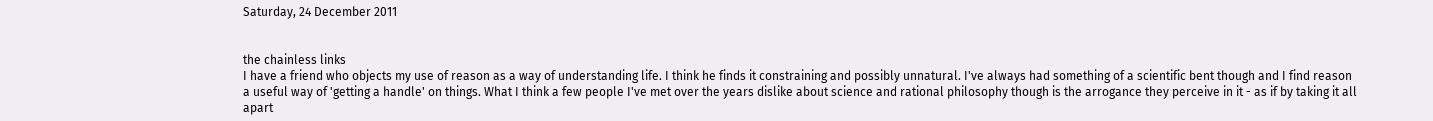Saturday, 24 December 2011


the chainless links
I have a friend who objects my use of reason as a way of understanding life. I think he finds it constraining and possibly unnatural. I've always had something of a scientific bent though and I find reason a useful way of 'getting a handle' on things. What I think a few people I've met over the years dislike about science and rational philosophy though is the arrogance they perceive in it - as if by taking it all apart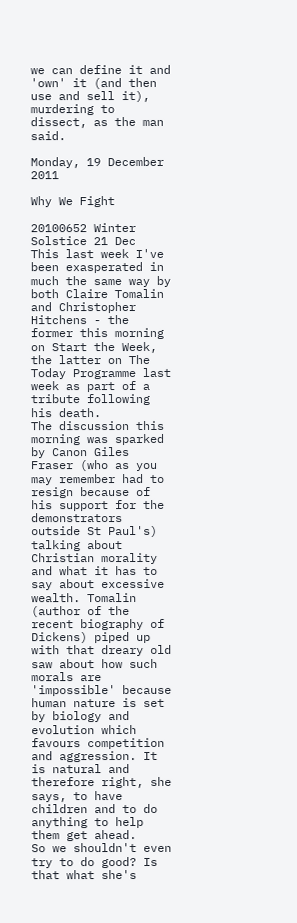we can define it and 'own' it (and then use and sell it), murdering to dissect, as the man said.

Monday, 19 December 2011

Why We Fight

20100652 Winter Solstice 21 Dec
This last week I've been exasperated in much the same way by both Claire Tomalin and Christopher Hitchens - the former this morning on Start the Week, the latter on The Today Programme last week as part of a tribute following his death.
The discussion this morning was sparked by Canon Giles Fraser (who as you may remember had to resign because of his support for the demonstrators outside St Paul's) talking about Christian morality and what it has to say about excessive wealth. Tomalin (author of the recent biography of Dickens) piped up with that dreary old saw about how such morals are 'impossible' because human nature is set by biology and evolution which favours competition and aggression. It is natural and therefore right, she says, to have children and to do anything to help them get ahead.
So we shouldn't even try to do good? Is that what she's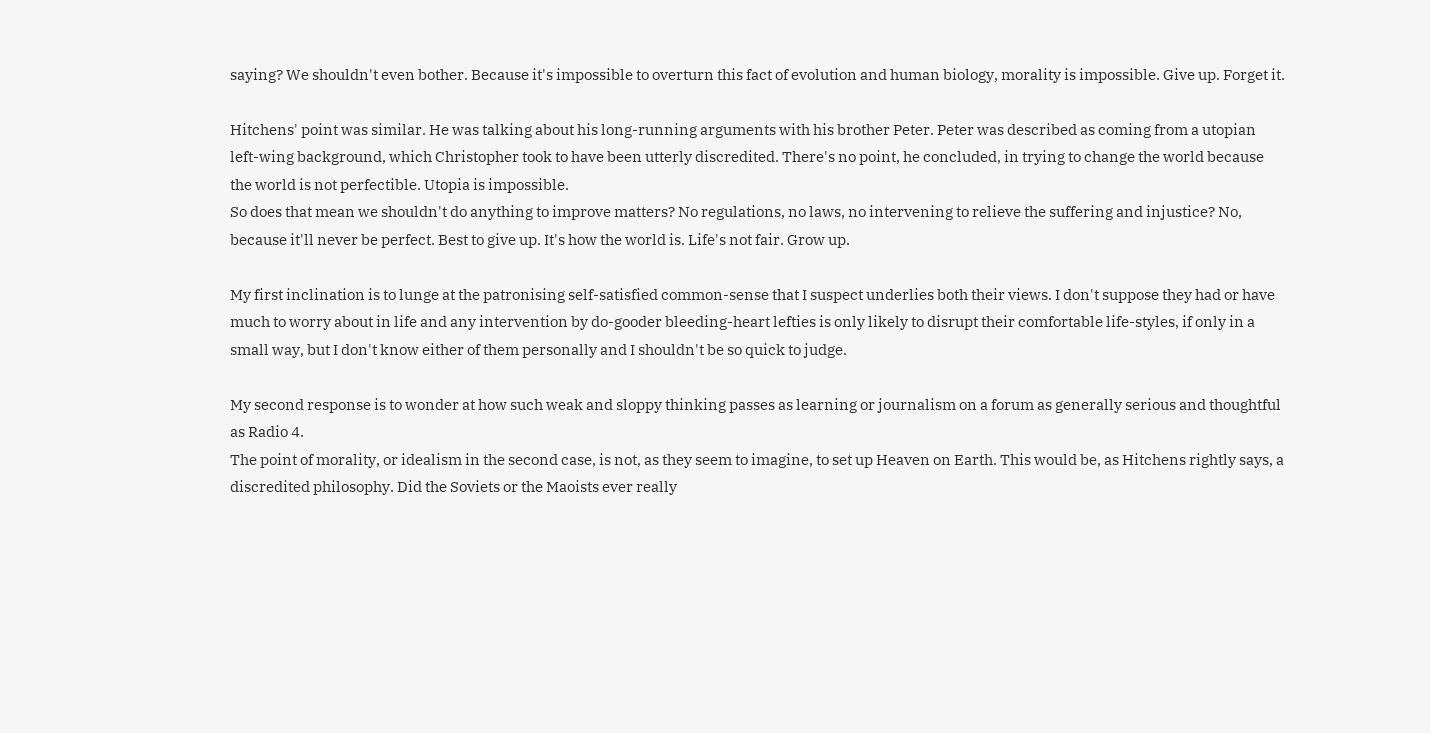saying? We shouldn't even bother. Because it's impossible to overturn this fact of evolution and human biology, morality is impossible. Give up. Forget it.

Hitchens' point was similar. He was talking about his long-running arguments with his brother Peter. Peter was described as coming from a utopian left-wing background, which Christopher took to have been utterly discredited. There's no point, he concluded, in trying to change the world because the world is not perfectible. Utopia is impossible.
So does that mean we shouldn't do anything to improve matters? No regulations, no laws, no intervening to relieve the suffering and injustice? No, because it'll never be perfect. Best to give up. It's how the world is. Life's not fair. Grow up.

My first inclination is to lunge at the patronising self-satisfied common-sense that I suspect underlies both their views. I don't suppose they had or have much to worry about in life and any intervention by do-gooder bleeding-heart lefties is only likely to disrupt their comfortable life-styles, if only in a small way, but I don't know either of them personally and I shouldn't be so quick to judge.

My second response is to wonder at how such weak and sloppy thinking passes as learning or journalism on a forum as generally serious and thoughtful as Radio 4.
The point of morality, or idealism in the second case, is not, as they seem to imagine, to set up Heaven on Earth. This would be, as Hitchens rightly says, a discredited philosophy. Did the Soviets or the Maoists ever really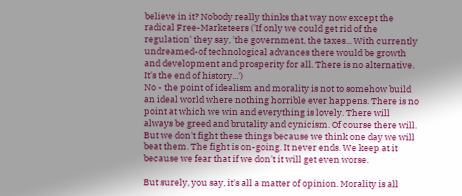believe in it? Nobody really thinks that way now except the radical Free-Marketeers ('If only we could get rid of the regulation' they say, 'the government, the taxes... With currently undreamed-of technological advances there would be growth and development and prosperity for all. There is no alternative. It's the end of history...')
No - the point of idealism and morality is not to somehow build an ideal world where nothing horrible ever happens. There is no point at which we win and everything is lovely. There will always be greed and brutality and cynicism. Of course there will. But we don't fight these things because we think one day we will beat them. The fight is on-going. It never ends. We keep at it because we fear that if we don't it will get even worse.

But surely, you say, it's all a matter of opinion. Morality is all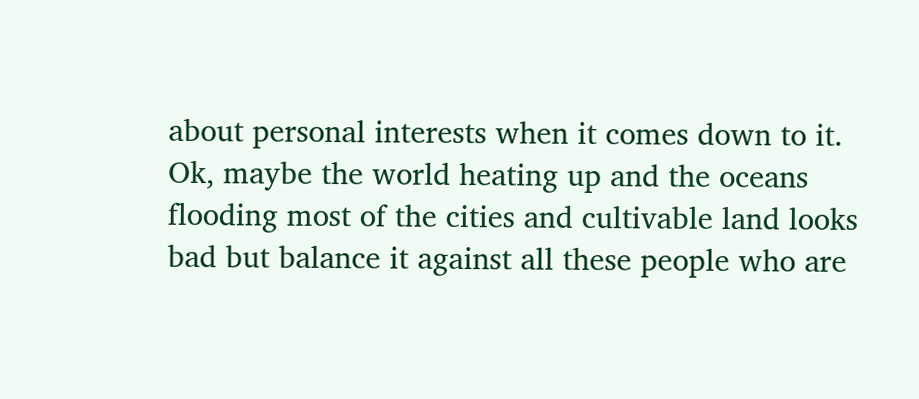about personal interests when it comes down to it. Ok, maybe the world heating up and the oceans flooding most of the cities and cultivable land looks bad but balance it against all these people who are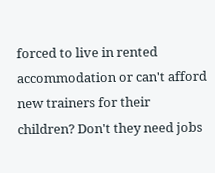forced to live in rented accommodation or can't afford new trainers for their children? Don't they need jobs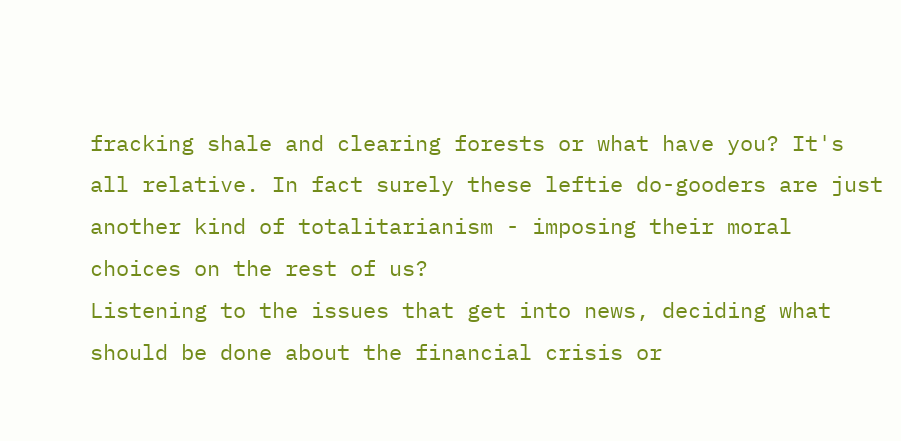fracking shale and clearing forests or what have you? It's all relative. In fact surely these leftie do-gooders are just another kind of totalitarianism - imposing their moral choices on the rest of us?
Listening to the issues that get into news, deciding what should be done about the financial crisis or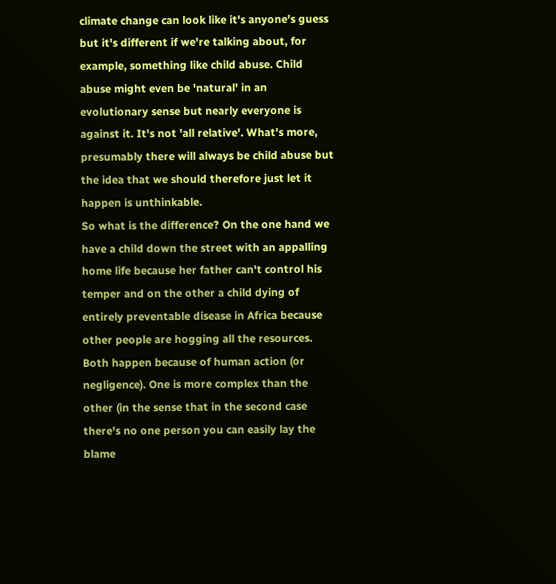climate change can look like it's anyone's guess but it's different if we're talking about, for example, something like child abuse. Child abuse might even be 'natural' in an evolutionary sense but nearly everyone is against it. It's not 'all relative'. What's more, presumably there will always be child abuse but the idea that we should therefore just let it happen is unthinkable.
So what is the difference? On the one hand we have a child down the street with an appalling home life because her father can't control his temper and on the other a child dying of entirely preventable disease in Africa because other people are hogging all the resources. Both happen because of human action (or negligence). One is more complex than the other (in the sense that in the second case there's no one person you can easily lay the blame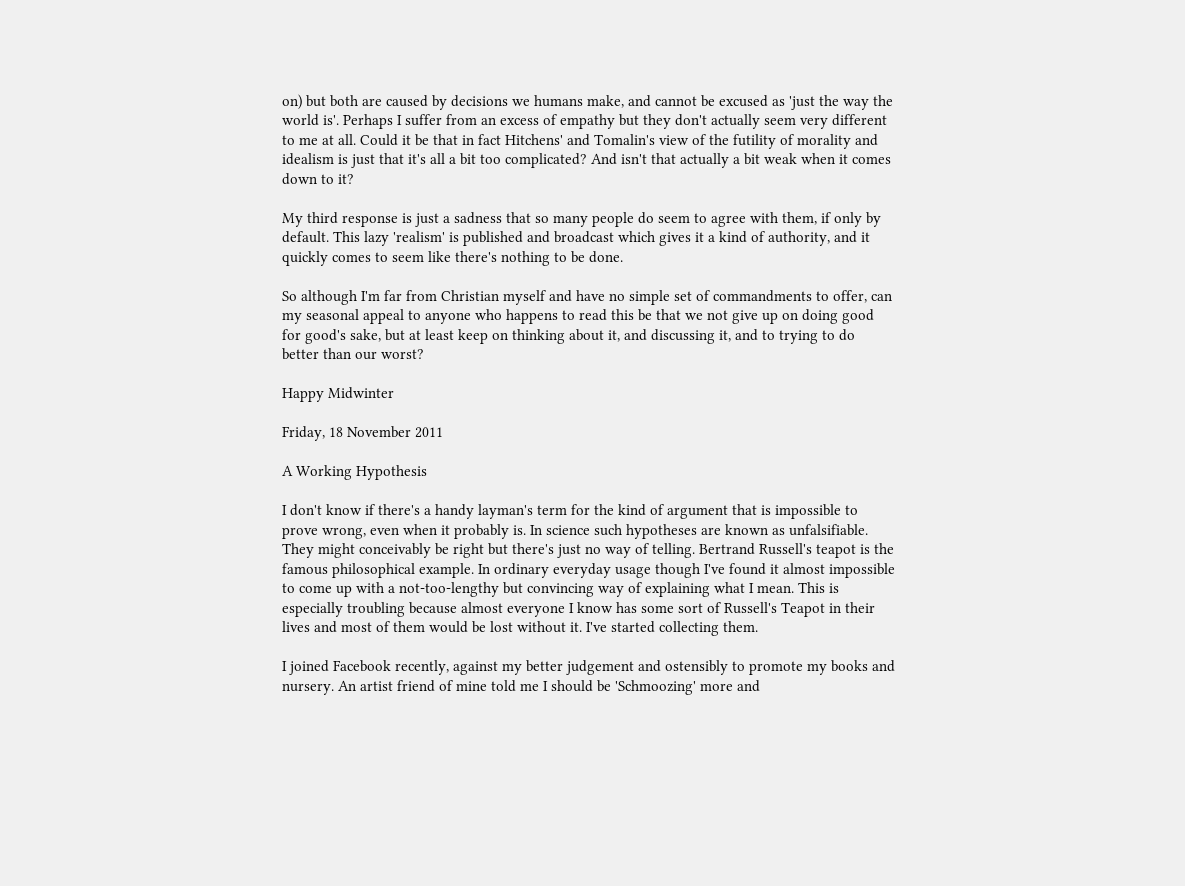on) but both are caused by decisions we humans make, and cannot be excused as 'just the way the world is'. Perhaps I suffer from an excess of empathy but they don't actually seem very different to me at all. Could it be that in fact Hitchens' and Tomalin's view of the futility of morality and idealism is just that it's all a bit too complicated? And isn't that actually a bit weak when it comes down to it?

My third response is just a sadness that so many people do seem to agree with them, if only by default. This lazy 'realism' is published and broadcast which gives it a kind of authority, and it quickly comes to seem like there's nothing to be done.

So although I'm far from Christian myself and have no simple set of commandments to offer, can my seasonal appeal to anyone who happens to read this be that we not give up on doing good for good's sake, but at least keep on thinking about it, and discussing it, and to trying to do better than our worst?

Happy Midwinter

Friday, 18 November 2011

A Working Hypothesis

I don't know if there's a handy layman's term for the kind of argument that is impossible to prove wrong, even when it probably is. In science such hypotheses are known as unfalsifiable. They might conceivably be right but there's just no way of telling. Bertrand Russell's teapot is the famous philosophical example. In ordinary everyday usage though I've found it almost impossible to come up with a not-too-lengthy but convincing way of explaining what I mean. This is especially troubling because almost everyone I know has some sort of Russell's Teapot in their lives and most of them would be lost without it. I've started collecting them.

I joined Facebook recently, against my better judgement and ostensibly to promote my books and nursery. An artist friend of mine told me I should be 'Schmoozing' more and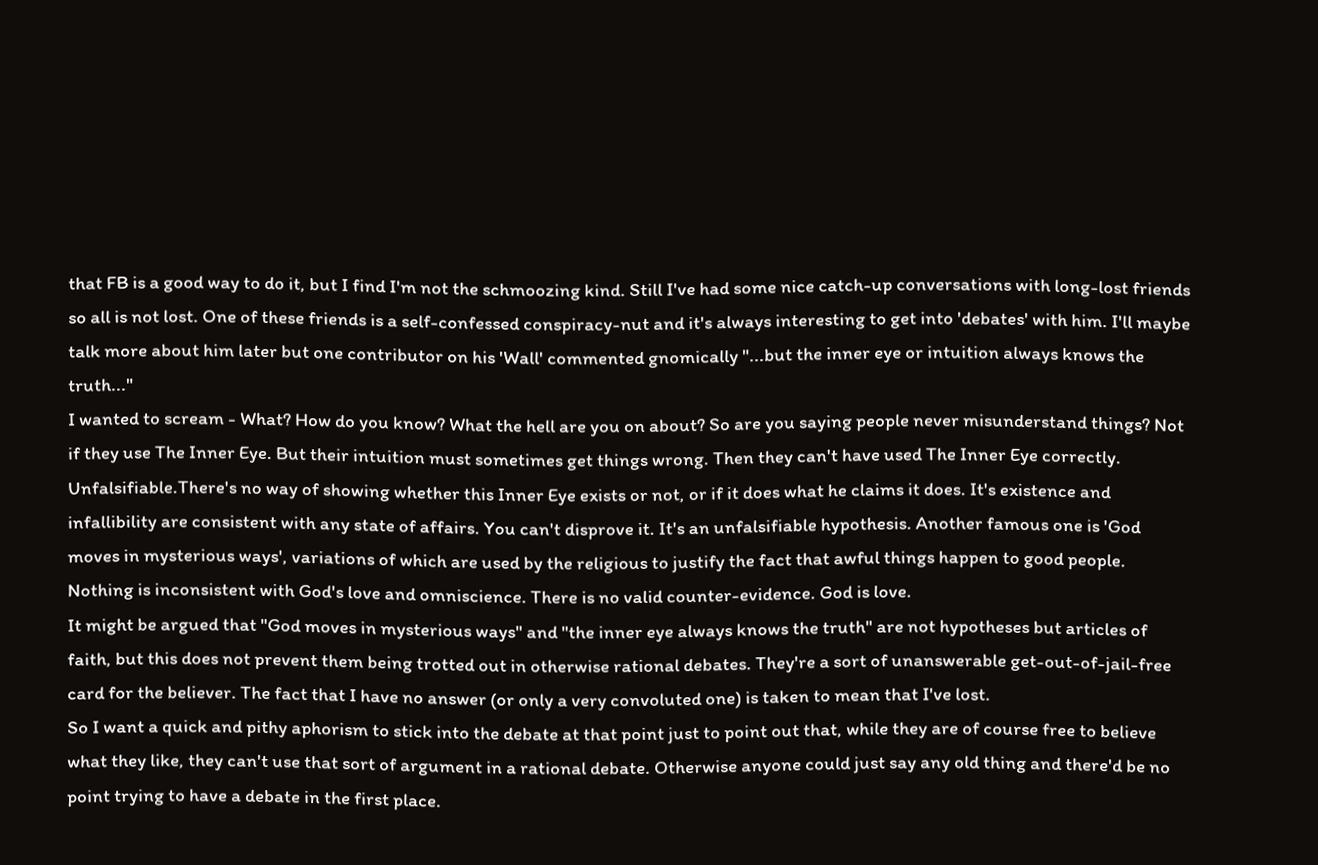that FB is a good way to do it, but I find I'm not the schmoozing kind. Still I've had some nice catch-up conversations with long-lost friends so all is not lost. One of these friends is a self-confessed conspiracy-nut and it's always interesting to get into 'debates' with him. I'll maybe talk more about him later but one contributor on his 'Wall' commented gnomically "...but the inner eye or intuition always knows the truth..."
I wanted to scream - What? How do you know? What the hell are you on about? So are you saying people never misunderstand things? Not if they use The Inner Eye. But their intuition must sometimes get things wrong. Then they can't have used The Inner Eye correctly.
Unfalsifiable.There's no way of showing whether this Inner Eye exists or not, or if it does what he claims it does. It's existence and infallibility are consistent with any state of affairs. You can't disprove it. It's an unfalsifiable hypothesis. Another famous one is 'God moves in mysterious ways', variations of which are used by the religious to justify the fact that awful things happen to good people. Nothing is inconsistent with God's love and omniscience. There is no valid counter-evidence. God is love.
It might be argued that "God moves in mysterious ways" and "the inner eye always knows the truth" are not hypotheses but articles of faith, but this does not prevent them being trotted out in otherwise rational debates. They're a sort of unanswerable get-out-of-jail-free card for the believer. The fact that I have no answer (or only a very convoluted one) is taken to mean that I've lost.
So I want a quick and pithy aphorism to stick into the debate at that point just to point out that, while they are of course free to believe what they like, they can't use that sort of argument in a rational debate. Otherwise anyone could just say any old thing and there'd be no point trying to have a debate in the first place.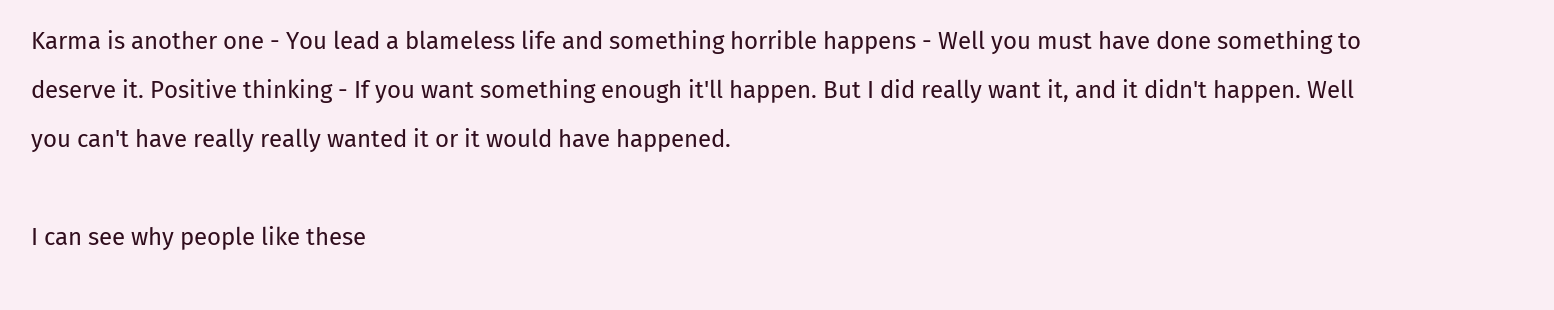Karma is another one - You lead a blameless life and something horrible happens - Well you must have done something to deserve it. Positive thinking - If you want something enough it'll happen. But I did really want it, and it didn't happen. Well you can't have really really wanted it or it would have happened.

I can see why people like these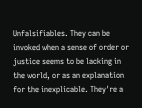Unfalsifiables. They can be invoked when a sense of order or justice seems to be lacking in the world, or as an explanation for the inexplicable. They're a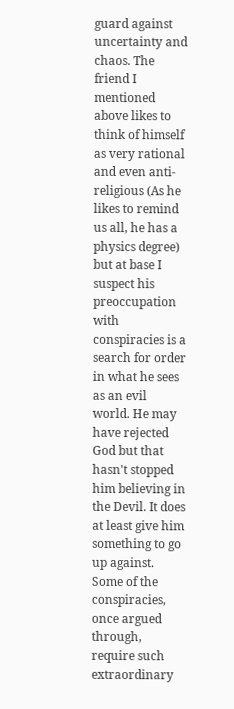guard against uncertainty and chaos. The friend I mentioned above likes to think of himself as very rational and even anti-religious (As he likes to remind us all, he has a physics degree) but at base I suspect his preoccupation with conspiracies is a search for order in what he sees as an evil world. He may have rejected God but that hasn't stopped him believing in the Devil. It does at least give him something to go up against. Some of the conspiracies, once argued through, require such extraordinary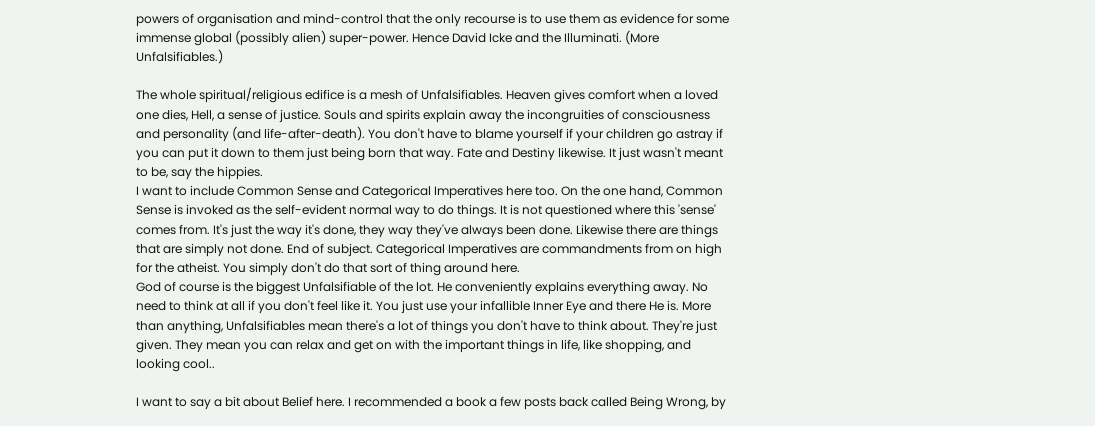powers of organisation and mind-control that the only recourse is to use them as evidence for some immense global (possibly alien) super-power. Hence David Icke and the Illuminati. (More Unfalsifiables.)

The whole spiritual/religious edifice is a mesh of Unfalsifiables. Heaven gives comfort when a loved one dies, Hell, a sense of justice. Souls and spirits explain away the incongruities of consciousness and personality (and life-after-death). You don't have to blame yourself if your children go astray if you can put it down to them just being born that way. Fate and Destiny likewise. It just wasn't meant to be, say the hippies.
I want to include Common Sense and Categorical Imperatives here too. On the one hand, Common Sense is invoked as the self-evident normal way to do things. It is not questioned where this 'sense' comes from. It's just the way it's done, they way they've always been done. Likewise there are things that are simply not done. End of subject. Categorical Imperatives are commandments from on high for the atheist. You simply don't do that sort of thing around here.
God of course is the biggest Unfalsifiable of the lot. He conveniently explains everything away. No need to think at all if you don't feel like it. You just use your infallible Inner Eye and there He is. More than anything, Unfalsifiables mean there's a lot of things you don't have to think about. They're just given. They mean you can relax and get on with the important things in life, like shopping, and looking cool..

I want to say a bit about Belief here. I recommended a book a few posts back called Being Wrong, by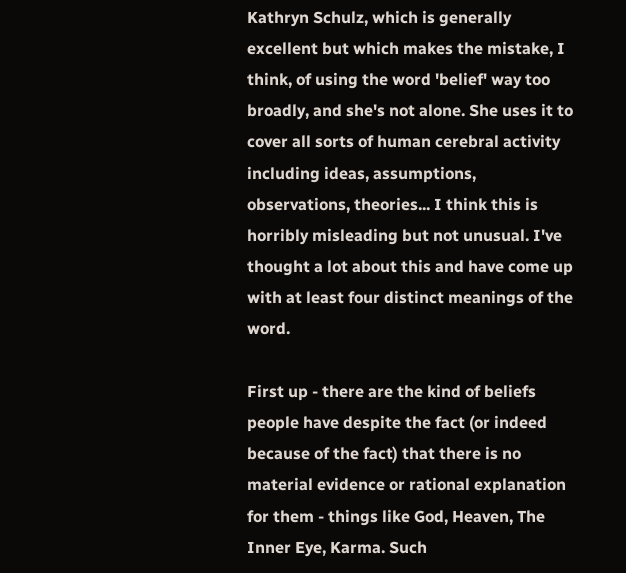Kathryn Schulz, which is generally excellent but which makes the mistake, I think, of using the word 'belief' way too broadly, and she's not alone. She uses it to cover all sorts of human cerebral activity including ideas, assumptions, observations, theories... I think this is horribly misleading but not unusual. I've thought a lot about this and have come up with at least four distinct meanings of the word.

First up - there are the kind of beliefs people have despite the fact (or indeed because of the fact) that there is no material evidence or rational explanation for them - things like God, Heaven, The Inner Eye, Karma. Such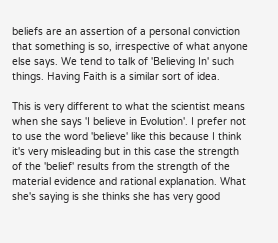beliefs are an assertion of a personal conviction that something is so, irrespective of what anyone else says. We tend to talk of 'Believing In' such things. Having Faith is a similar sort of idea.

This is very different to what the scientist means when she says 'I believe in Evolution'. I prefer not to use the word 'believe' like this because I think it's very misleading but in this case the strength of the 'belief' results from the strength of the material evidence and rational explanation. What she's saying is she thinks she has very good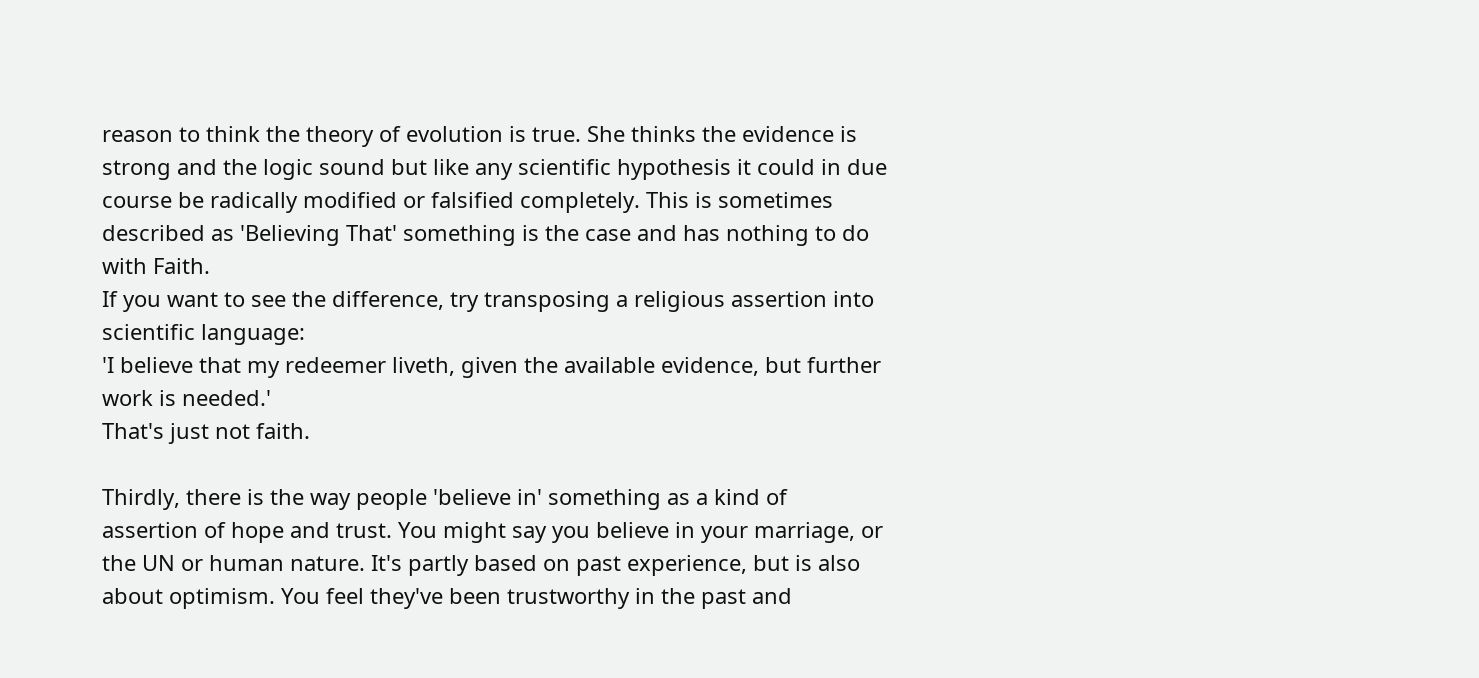reason to think the theory of evolution is true. She thinks the evidence is strong and the logic sound but like any scientific hypothesis it could in due course be radically modified or falsified completely. This is sometimes described as 'Believing That' something is the case and has nothing to do with Faith.
If you want to see the difference, try transposing a religious assertion into scientific language:
'I believe that my redeemer liveth, given the available evidence, but further work is needed.'
That's just not faith.

Thirdly, there is the way people 'believe in' something as a kind of assertion of hope and trust. You might say you believe in your marriage, or the UN or human nature. It's partly based on past experience, but is also about optimism. You feel they've been trustworthy in the past and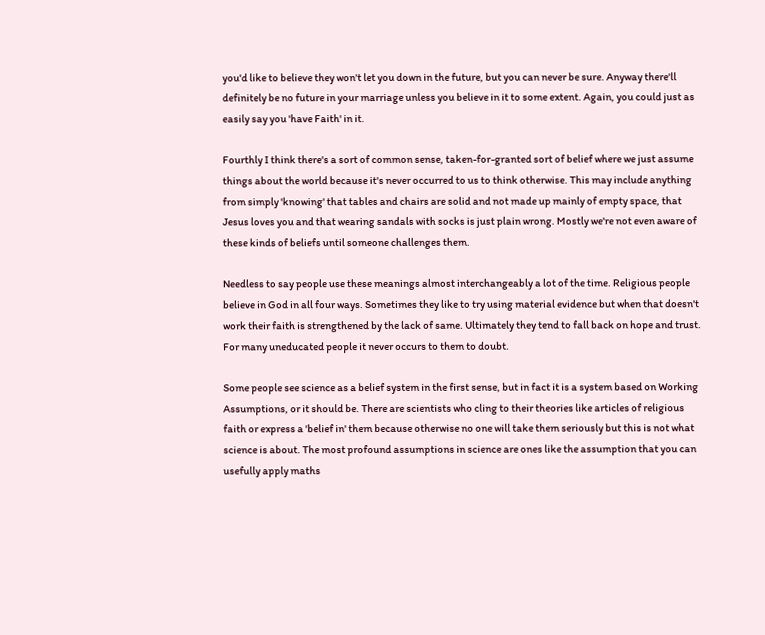you'd like to believe they won't let you down in the future, but you can never be sure. Anyway there'll definitely be no future in your marriage unless you believe in it to some extent. Again, you could just as easily say you 'have Faith' in it.

Fourthly I think there's a sort of common sense, taken-for-granted sort of belief where we just assume things about the world because it's never occurred to us to think otherwise. This may include anything from simply 'knowing' that tables and chairs are solid and not made up mainly of empty space, that Jesus loves you and that wearing sandals with socks is just plain wrong. Mostly we're not even aware of these kinds of beliefs until someone challenges them.

Needless to say people use these meanings almost interchangeably a lot of the time. Religious people believe in God in all four ways. Sometimes they like to try using material evidence but when that doesn't work their faith is strengthened by the lack of same. Ultimately they tend to fall back on hope and trust. For many uneducated people it never occurs to them to doubt.

Some people see science as a belief system in the first sense, but in fact it is a system based on Working Assumptions, or it should be. There are scientists who cling to their theories like articles of religious faith or express a 'belief in' them because otherwise no one will take them seriously but this is not what science is about. The most profound assumptions in science are ones like the assumption that you can usefully apply maths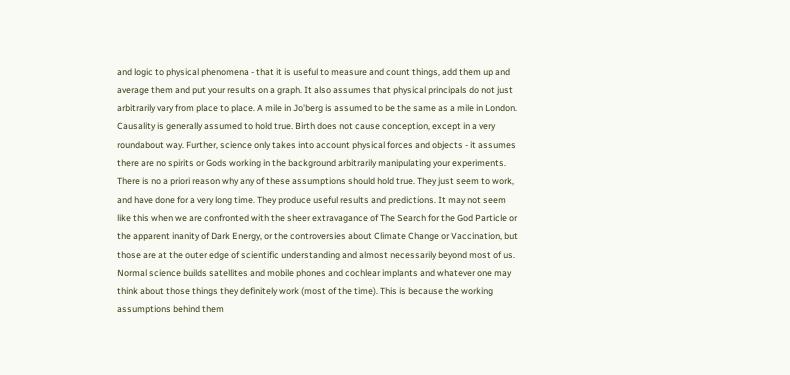and logic to physical phenomena - that it is useful to measure and count things, add them up and average them and put your results on a graph. It also assumes that physical principals do not just arbitrarily vary from place to place. A mile in Jo'berg is assumed to be the same as a mile in London. Causality is generally assumed to hold true. Birth does not cause conception, except in a very roundabout way. Further, science only takes into account physical forces and objects - it assumes there are no spirits or Gods working in the background arbitrarily manipulating your experiments.
There is no a priori reason why any of these assumptions should hold true. They just seem to work, and have done for a very long time. They produce useful results and predictions. It may not seem like this when we are confronted with the sheer extravagance of The Search for the God Particle or the apparent inanity of Dark Energy, or the controversies about Climate Change or Vaccination, but those are at the outer edge of scientific understanding and almost necessarily beyond most of us. Normal science builds satellites and mobile phones and cochlear implants and whatever one may think about those things they definitely work (most of the time). This is because the working assumptions behind them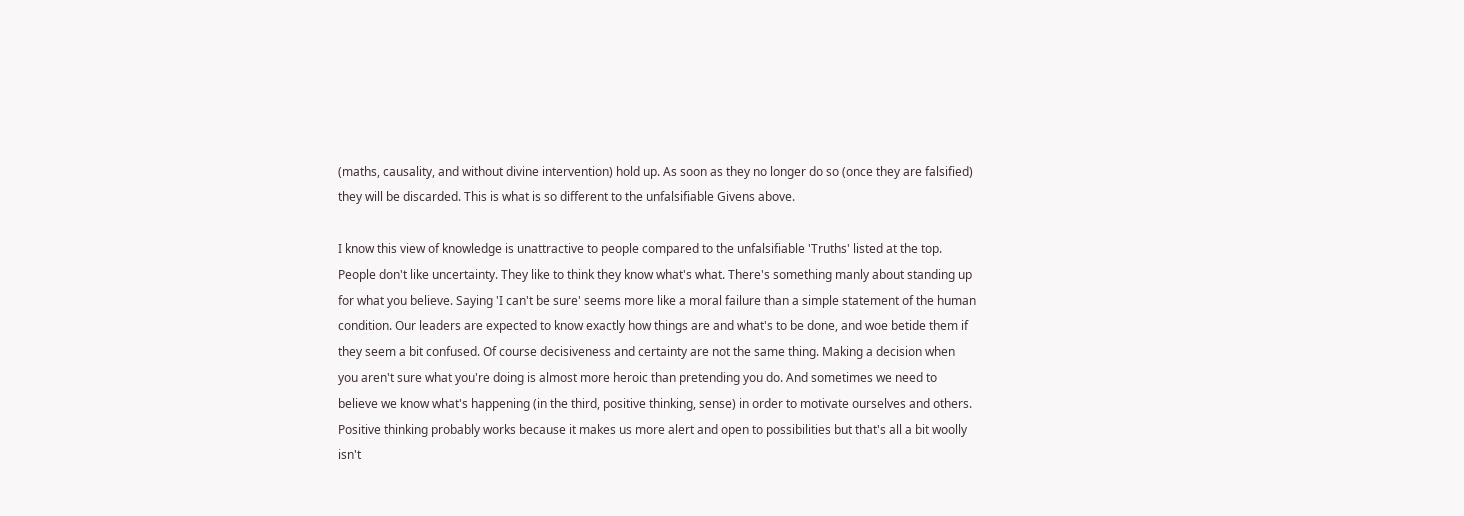(maths, causality, and without divine intervention) hold up. As soon as they no longer do so (once they are falsified) they will be discarded. This is what is so different to the unfalsifiable Givens above.

I know this view of knowledge is unattractive to people compared to the unfalsifiable 'Truths' listed at the top. People don't like uncertainty. They like to think they know what's what. There's something manly about standing up for what you believe. Saying 'I can't be sure' seems more like a moral failure than a simple statement of the human condition. Our leaders are expected to know exactly how things are and what's to be done, and woe betide them if they seem a bit confused. Of course decisiveness and certainty are not the same thing. Making a decision when you aren't sure what you're doing is almost more heroic than pretending you do. And sometimes we need to believe we know what's happening (in the third, positive thinking, sense) in order to motivate ourselves and others. Positive thinking probably works because it makes us more alert and open to possibilities but that's all a bit woolly isn't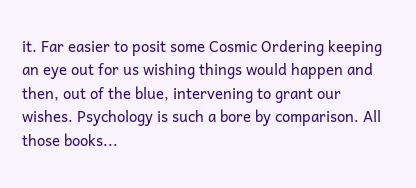it. Far easier to posit some Cosmic Ordering keeping an eye out for us wishing things would happen and then, out of the blue, intervening to grant our wishes. Psychology is such a bore by comparison. All those books...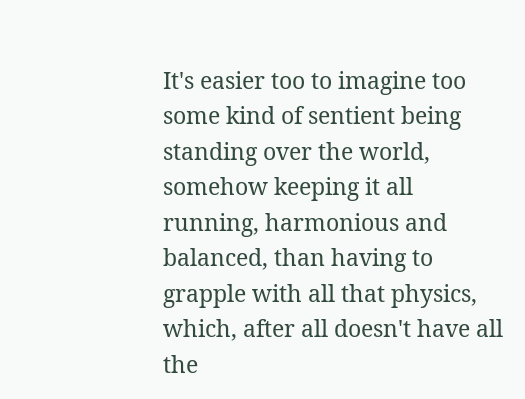It's easier too to imagine too some kind of sentient being standing over the world, somehow keeping it all running, harmonious and balanced, than having to grapple with all that physics, which, after all doesn't have all the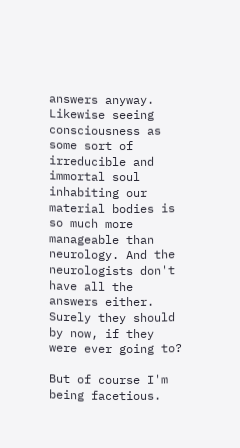answers anyway. Likewise seeing consciousness as some sort of irreducible and immortal soul inhabiting our material bodies is so much more manageable than neurology. And the neurologists don't have all the answers either. Surely they should by now, if they were ever going to?

But of course I'm being facetious.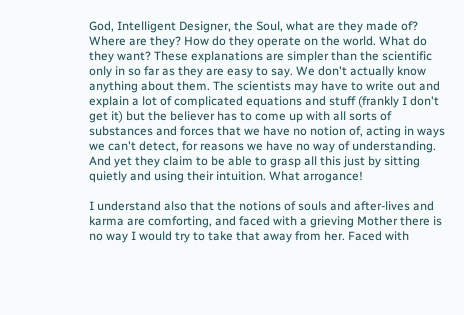God, Intelligent Designer, the Soul, what are they made of? Where are they? How do they operate on the world. What do they want? These explanations are simpler than the scientific only in so far as they are easy to say. We don't actually know anything about them. The scientists may have to write out and explain a lot of complicated equations and stuff (frankly I don't get it) but the believer has to come up with all sorts of substances and forces that we have no notion of, acting in ways we can't detect, for reasons we have no way of understanding. And yet they claim to be able to grasp all this just by sitting quietly and using their intuition. What arrogance!

I understand also that the notions of souls and after-lives and karma are comforting, and faced with a grieving Mother there is no way I would try to take that away from her. Faced with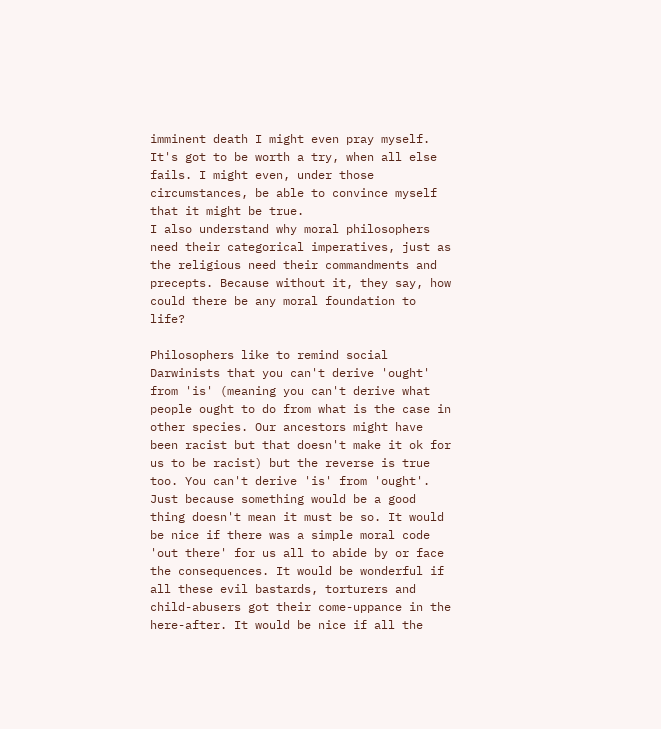imminent death I might even pray myself. It's got to be worth a try, when all else fails. I might even, under those circumstances, be able to convince myself that it might be true.
I also understand why moral philosophers need their categorical imperatives, just as the religious need their commandments and precepts. Because without it, they say, how could there be any moral foundation to life?

Philosophers like to remind social Darwinists that you can't derive 'ought' from 'is' (meaning you can't derive what people ought to do from what is the case in other species. Our ancestors might have been racist but that doesn't make it ok for us to be racist) but the reverse is true too. You can't derive 'is' from 'ought'. Just because something would be a good thing doesn't mean it must be so. It would be nice if there was a simple moral code 'out there' for us all to abide by or face the consequences. It would be wonderful if all these evil bastards, torturers and child-abusers got their come-uppance in the here-after. It would be nice if all the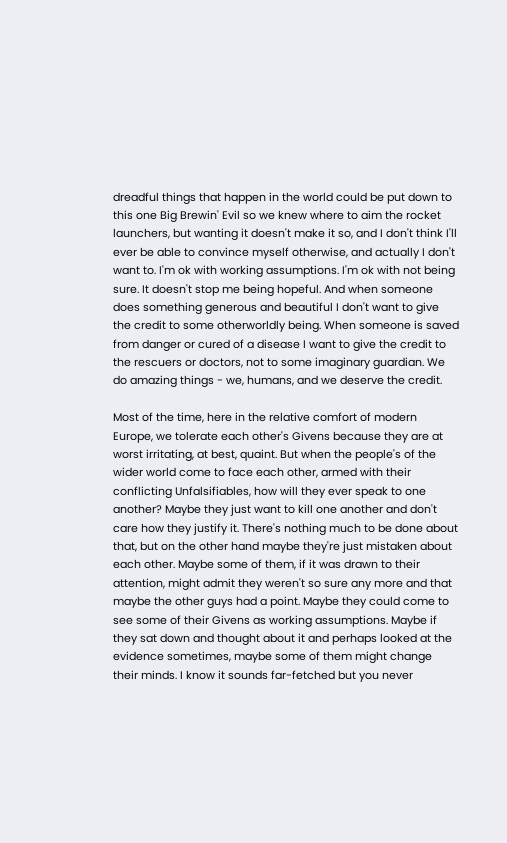dreadful things that happen in the world could be put down to this one Big Brewin' Evil so we knew where to aim the rocket launchers, but wanting it doesn't make it so, and I don't think I'll ever be able to convince myself otherwise, and actually I don't want to. I'm ok with working assumptions. I'm ok with not being sure. It doesn't stop me being hopeful. And when someone does something generous and beautiful I don't want to give the credit to some otherworldly being. When someone is saved from danger or cured of a disease I want to give the credit to the rescuers or doctors, not to some imaginary guardian. We do amazing things - we, humans, and we deserve the credit.

Most of the time, here in the relative comfort of modern Europe, we tolerate each other's Givens because they are at worst irritating, at best, quaint. But when the people's of the wider world come to face each other, armed with their conflicting Unfalsifiables, how will they ever speak to one another? Maybe they just want to kill one another and don't care how they justify it. There's nothing much to be done about that, but on the other hand maybe they're just mistaken about each other. Maybe some of them, if it was drawn to their attention, might admit they weren't so sure any more and that maybe the other guys had a point. Maybe they could come to see some of their Givens as working assumptions. Maybe if they sat down and thought about it and perhaps looked at the evidence sometimes, maybe some of them might change their minds. I know it sounds far-fetched but you never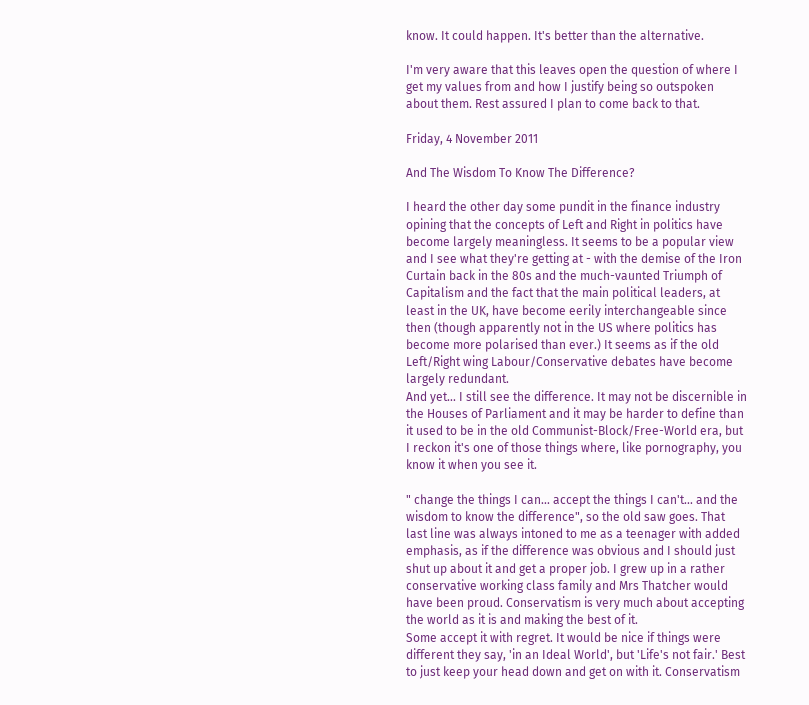know. It could happen. It's better than the alternative.

I'm very aware that this leaves open the question of where I get my values from and how I justify being so outspoken about them. Rest assured I plan to come back to that.

Friday, 4 November 2011

And The Wisdom To Know The Difference?

I heard the other day some pundit in the finance industry opining that the concepts of Left and Right in politics have become largely meaningless. It seems to be a popular view and I see what they're getting at - with the demise of the Iron Curtain back in the 80s and the much-vaunted Triumph of Capitalism and the fact that the main political leaders, at least in the UK, have become eerily interchangeable since then (though apparently not in the US where politics has become more polarised than ever.) It seems as if the old Left/Right wing Labour/Conservative debates have become largely redundant.
And yet... I still see the difference. It may not be discernible in the Houses of Parliament and it may be harder to define than it used to be in the old Communist-Block/Free-World era, but I reckon it's one of those things where, like pornography, you know it when you see it.

" change the things I can... accept the things I can't... and the wisdom to know the difference", so the old saw goes. That last line was always intoned to me as a teenager with added emphasis, as if the difference was obvious and I should just shut up about it and get a proper job. I grew up in a rather conservative working class family and Mrs Thatcher would have been proud. Conservatism is very much about accepting the world as it is and making the best of it.
Some accept it with regret. It would be nice if things were different they say, 'in an Ideal World', but 'Life's not fair.' Best to just keep your head down and get on with it. Conservatism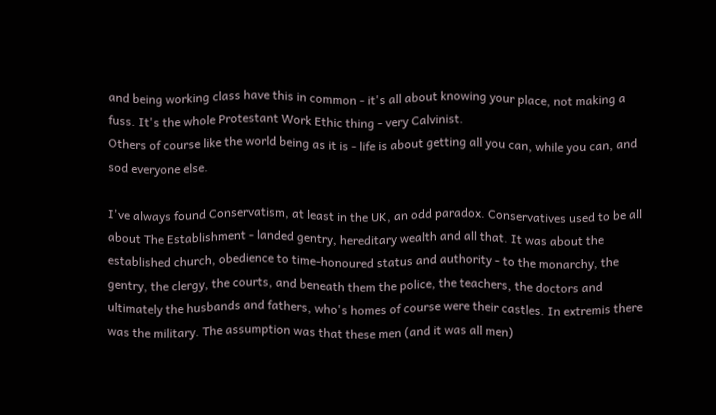and being working class have this in common - it's all about knowing your place, not making a fuss. It's the whole Protestant Work Ethic thing - very Calvinist.
Others of course like the world being as it is - life is about getting all you can, while you can, and sod everyone else.

I've always found Conservatism, at least in the UK, an odd paradox. Conservatives used to be all about The Establishment - landed gentry, hereditary wealth and all that. It was about the established church, obedience to time-honoured status and authority - to the monarchy, the gentry, the clergy, the courts, and beneath them the police, the teachers, the doctors and ultimately the husbands and fathers, who's homes of course were their castles. In extremis there was the military. The assumption was that these men (and it was all men)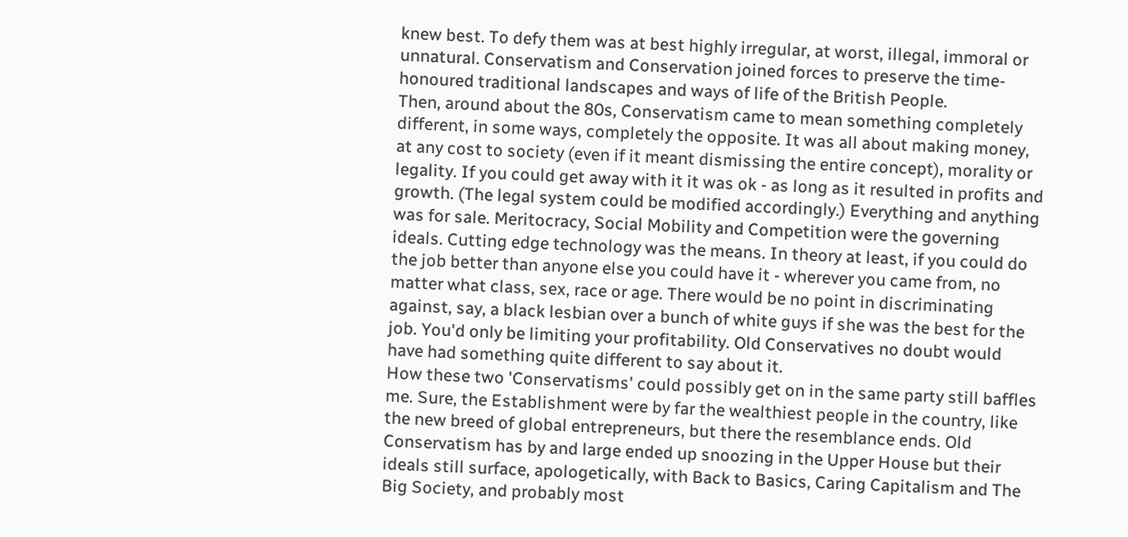knew best. To defy them was at best highly irregular, at worst, illegal, immoral or unnatural. Conservatism and Conservation joined forces to preserve the time-honoured traditional landscapes and ways of life of the British People.
Then, around about the 80s, Conservatism came to mean something completely different, in some ways, completely the opposite. It was all about making money, at any cost to society (even if it meant dismissing the entire concept), morality or legality. If you could get away with it it was ok - as long as it resulted in profits and growth. (The legal system could be modified accordingly.) Everything and anything was for sale. Meritocracy, Social Mobility and Competition were the governing ideals. Cutting edge technology was the means. In theory at least, if you could do the job better than anyone else you could have it - wherever you came from, no matter what class, sex, race or age. There would be no point in discriminating against, say, a black lesbian over a bunch of white guys if she was the best for the job. You'd only be limiting your profitability. Old Conservatives no doubt would have had something quite different to say about it.
How these two 'Conservatisms' could possibly get on in the same party still baffles me. Sure, the Establishment were by far the wealthiest people in the country, like the new breed of global entrepreneurs, but there the resemblance ends. Old Conservatism has by and large ended up snoozing in the Upper House but their ideals still surface, apologetically, with Back to Basics, Caring Capitalism and The Big Society, and probably most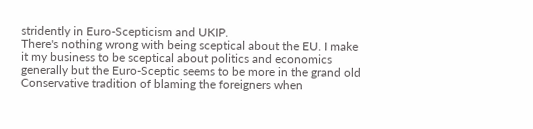stridently in Euro-Scepticism and UKIP.
There's nothing wrong with being sceptical about the EU. I make it my business to be sceptical about politics and economics generally but the Euro-Sceptic seems to be more in the grand old Conservative tradition of blaming the foreigners when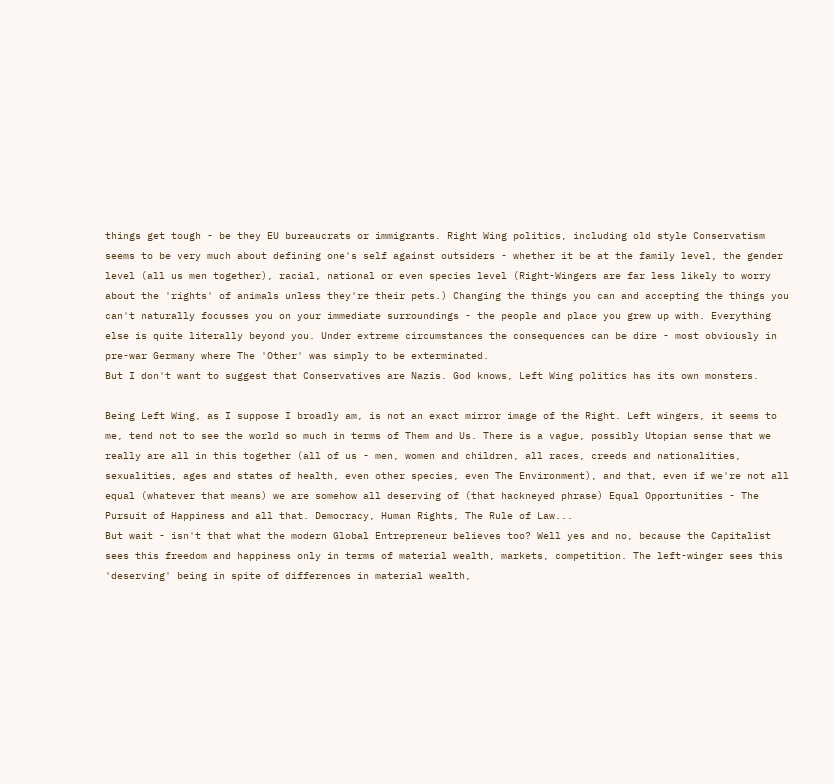things get tough - be they EU bureaucrats or immigrants. Right Wing politics, including old style Conservatism seems to be very much about defining one's self against outsiders - whether it be at the family level, the gender level (all us men together), racial, national or even species level (Right-Wingers are far less likely to worry about the 'rights' of animals unless they're their pets.) Changing the things you can and accepting the things you can't naturally focusses you on your immediate surroundings - the people and place you grew up with. Everything else is quite literally beyond you. Under extreme circumstances the consequences can be dire - most obviously in pre-war Germany where The 'Other' was simply to be exterminated.
But I don't want to suggest that Conservatives are Nazis. God knows, Left Wing politics has its own monsters.

Being Left Wing, as I suppose I broadly am, is not an exact mirror image of the Right. Left wingers, it seems to me, tend not to see the world so much in terms of Them and Us. There is a vague, possibly Utopian sense that we really are all in this together (all of us - men, women and children, all races, creeds and nationalities, sexualities, ages and states of health, even other species, even The Environment), and that, even if we're not all equal (whatever that means) we are somehow all deserving of (that hackneyed phrase) Equal Opportunities - The Pursuit of Happiness and all that. Democracy, Human Rights, The Rule of Law...
But wait - isn't that what the modern Global Entrepreneur believes too? Well yes and no, because the Capitalist sees this freedom and happiness only in terms of material wealth, markets, competition. The left-winger sees this 'deserving' being in spite of differences in material wealth,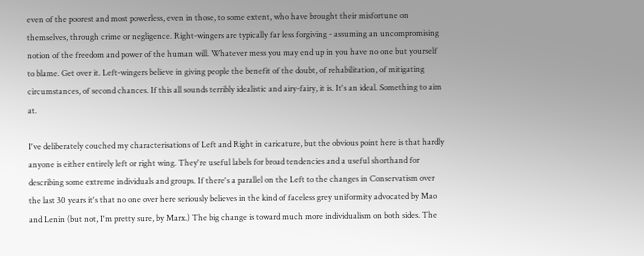even of the poorest and most powerless, even in those, to some extent, who have brought their misfortune on themselves, through crime or negligence. Right-wingers are typically far less forgiving - assuming an uncompromising notion of the freedom and power of the human will. Whatever mess you may end up in you have no one but yourself to blame. Get over it. Left-wingers believe in giving people the benefit of the doubt, of rehabilitation, of mitigating circumstances, of second chances. If this all sounds terribly idealistic and airy-fairy, it is. It's an ideal. Something to aim at.

I've deliberately couched my characterisations of Left and Right in caricature, but the obvious point here is that hardly anyone is either entirely left or right wing. They're useful labels for broad tendencies and a useful shorthand for describing some extreme individuals and groups. If there's a parallel on the Left to the changes in Conservatism over the last 30 years it's that no one over here seriously believes in the kind of faceless grey uniformity advocated by Mao and Lenin (but not, I'm pretty sure, by Marx.) The big change is toward much more individualism on both sides. The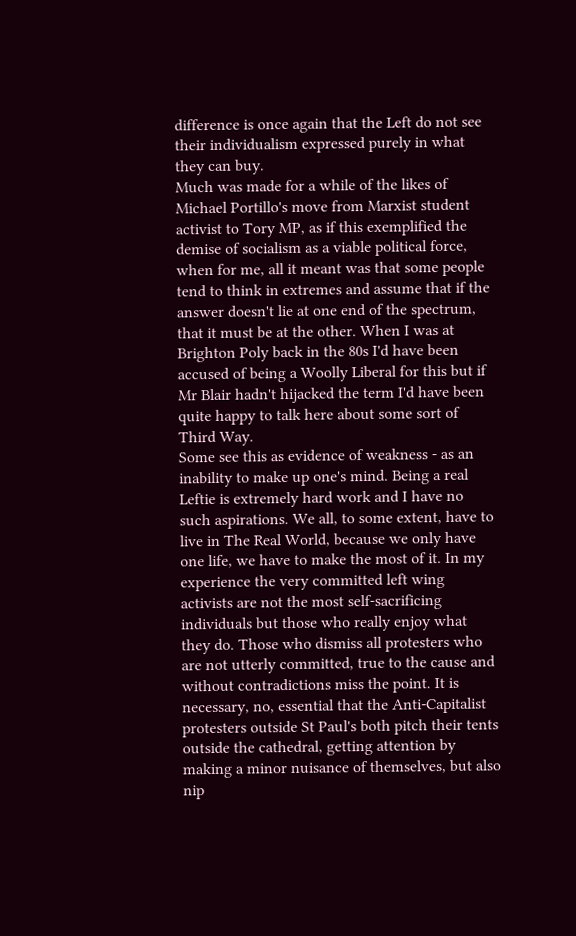difference is once again that the Left do not see their individualism expressed purely in what they can buy.
Much was made for a while of the likes of Michael Portillo's move from Marxist student activist to Tory MP, as if this exemplified the demise of socialism as a viable political force, when for me, all it meant was that some people tend to think in extremes and assume that if the answer doesn't lie at one end of the spectrum, that it must be at the other. When I was at Brighton Poly back in the 80s I'd have been accused of being a Woolly Liberal for this but if Mr Blair hadn't hijacked the term I'd have been quite happy to talk here about some sort of Third Way.
Some see this as evidence of weakness - as an inability to make up one's mind. Being a real Leftie is extremely hard work and I have no such aspirations. We all, to some extent, have to live in The Real World, because we only have one life, we have to make the most of it. In my experience the very committed left wing activists are not the most self-sacrificing individuals but those who really enjoy what they do. Those who dismiss all protesters who are not utterly committed, true to the cause and without contradictions miss the point. It is necessary, no, essential that the Anti-Capitalist protesters outside St Paul's both pitch their tents outside the cathedral, getting attention by making a minor nuisance of themselves, but also nip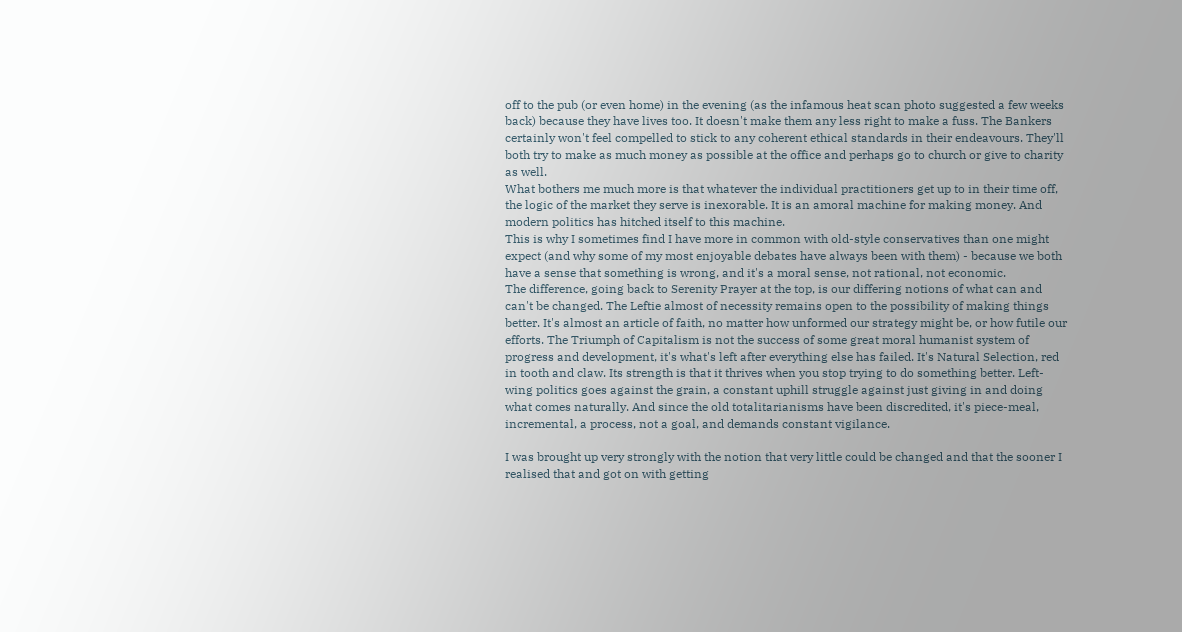off to the pub (or even home) in the evening (as the infamous heat scan photo suggested a few weeks back) because they have lives too. It doesn't make them any less right to make a fuss. The Bankers certainly won't feel compelled to stick to any coherent ethical standards in their endeavours. They'll both try to make as much money as possible at the office and perhaps go to church or give to charity as well.
What bothers me much more is that whatever the individual practitioners get up to in their time off, the logic of the market they serve is inexorable. It is an amoral machine for making money. And modern politics has hitched itself to this machine.
This is why I sometimes find I have more in common with old-style conservatives than one might expect (and why some of my most enjoyable debates have always been with them) - because we both have a sense that something is wrong, and it's a moral sense, not rational, not economic.
The difference, going back to Serenity Prayer at the top, is our differing notions of what can and can't be changed. The Leftie almost of necessity remains open to the possibility of making things better. It's almost an article of faith, no matter how unformed our strategy might be, or how futile our efforts. The Triumph of Capitalism is not the success of some great moral humanist system of progress and development, it's what's left after everything else has failed. It's Natural Selection, red in tooth and claw. Its strength is that it thrives when you stop trying to do something better. Left-wing politics goes against the grain, a constant uphill struggle against just giving in and doing what comes naturally. And since the old totalitarianisms have been discredited, it's piece-meal, incremental, a process, not a goal, and demands constant vigilance.

I was brought up very strongly with the notion that very little could be changed and that the sooner I realised that and got on with getting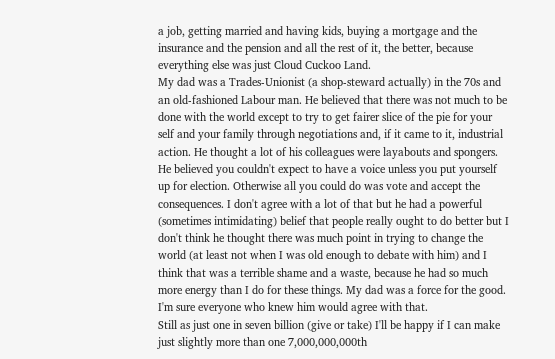a job, getting married and having kids, buying a mortgage and the insurance and the pension and all the rest of it, the better, because everything else was just Cloud Cuckoo Land.
My dad was a Trades-Unionist (a shop-steward actually) in the 70s and an old-fashioned Labour man. He believed that there was not much to be done with the world except to try to get fairer slice of the pie for your self and your family through negotiations and, if it came to it, industrial action. He thought a lot of his colleagues were layabouts and spongers. He believed you couldn't expect to have a voice unless you put yourself up for election. Otherwise all you could do was vote and accept the consequences. I don't agree with a lot of that but he had a powerful (sometimes intimidating) belief that people really ought to do better but I don't think he thought there was much point in trying to change the world (at least not when I was old enough to debate with him) and I think that was a terrible shame and a waste, because he had so much more energy than I do for these things. My dad was a force for the good. I'm sure everyone who knew him would agree with that.
Still as just one in seven billion (give or take) I'll be happy if I can make just slightly more than one 7,000,000,000th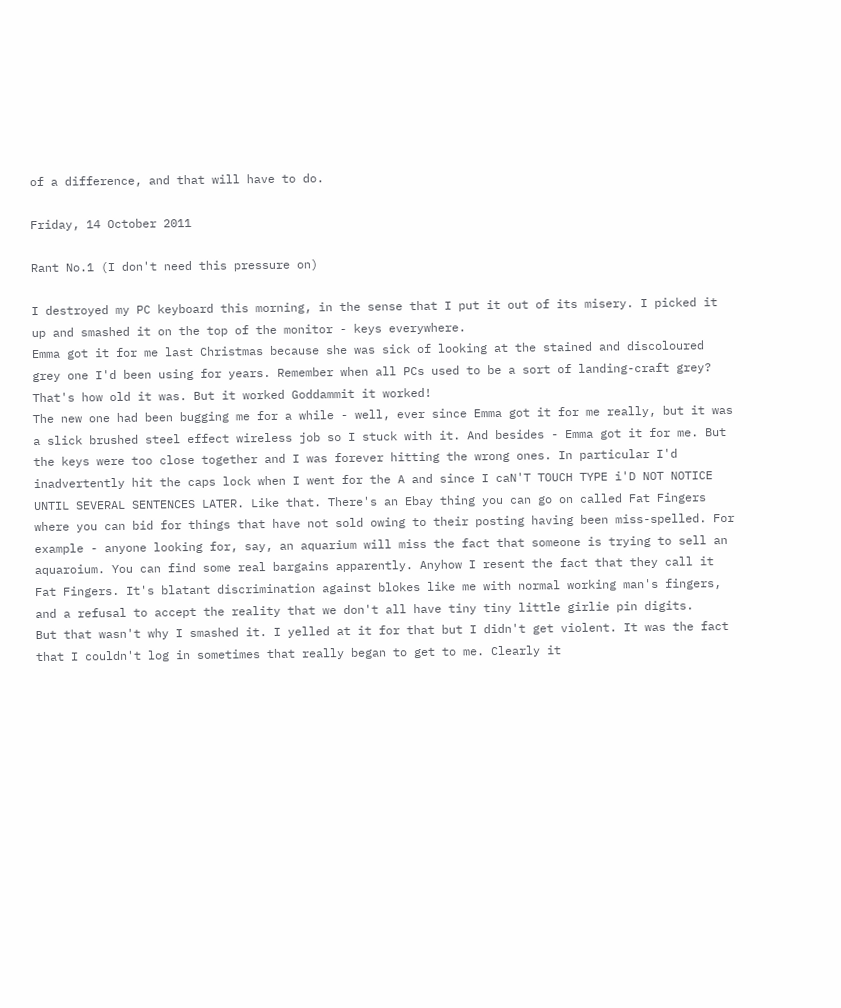of a difference, and that will have to do.

Friday, 14 October 2011

Rant No.1 (I don't need this pressure on)

I destroyed my PC keyboard this morning, in the sense that I put it out of its misery. I picked it up and smashed it on the top of the monitor - keys everywhere.
Emma got it for me last Christmas because she was sick of looking at the stained and discoloured grey one I'd been using for years. Remember when all PCs used to be a sort of landing-craft grey? That's how old it was. But it worked Goddammit it worked!
The new one had been bugging me for a while - well, ever since Emma got it for me really, but it was a slick brushed steel effect wireless job so I stuck with it. And besides - Emma got it for me. But the keys were too close together and I was forever hitting the wrong ones. In particular I'd inadvertently hit the caps lock when I went for the A and since I caN'T TOUCH TYPE i'D NOT NOTICE UNTIL SEVERAL SENTENCES LATER. Like that. There's an Ebay thing you can go on called Fat Fingers where you can bid for things that have not sold owing to their posting having been miss-spelled. For example - anyone looking for, say, an aquarium will miss the fact that someone is trying to sell an aquaroium. You can find some real bargains apparently. Anyhow I resent the fact that they call it Fat Fingers. It's blatant discrimination against blokes like me with normal working man's fingers, and a refusal to accept the reality that we don't all have tiny tiny little girlie pin digits.
But that wasn't why I smashed it. I yelled at it for that but I didn't get violent. It was the fact that I couldn't log in sometimes that really began to get to me. Clearly it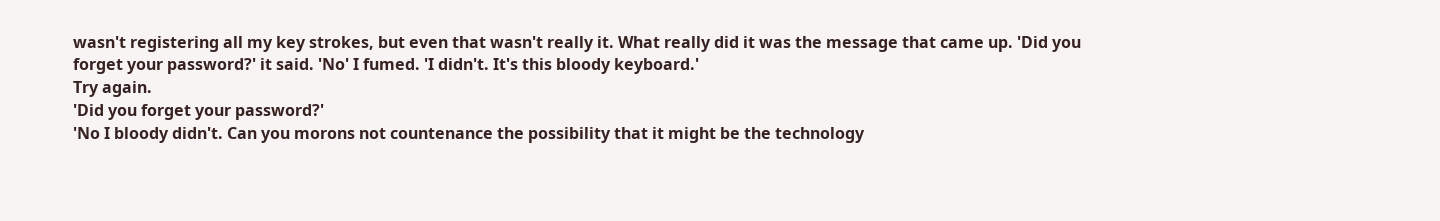wasn't registering all my key strokes, but even that wasn't really it. What really did it was the message that came up. 'Did you forget your password?' it said. 'No' I fumed. 'I didn't. It's this bloody keyboard.'
Try again.
'Did you forget your password?'
'No I bloody didn't. Can you morons not countenance the possibility that it might be the technology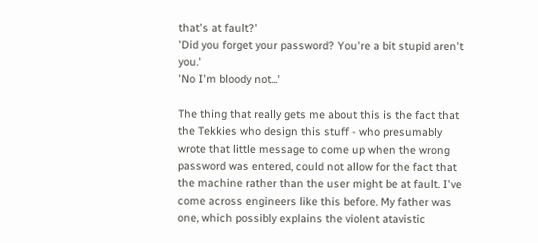that's at fault?'
'Did you forget your password? You're a bit stupid aren't you.'
'No I'm bloody not...'

The thing that really gets me about this is the fact that the Tekkies who design this stuff - who presumably wrote that little message to come up when the wrong password was entered, could not allow for the fact that the machine rather than the user might be at fault. I've come across engineers like this before. My father was one, which possibly explains the violent atavistic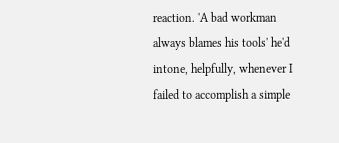reaction. 'A bad workman always blames his tools' he'd intone, helpfully, whenever I failed to accomplish a simple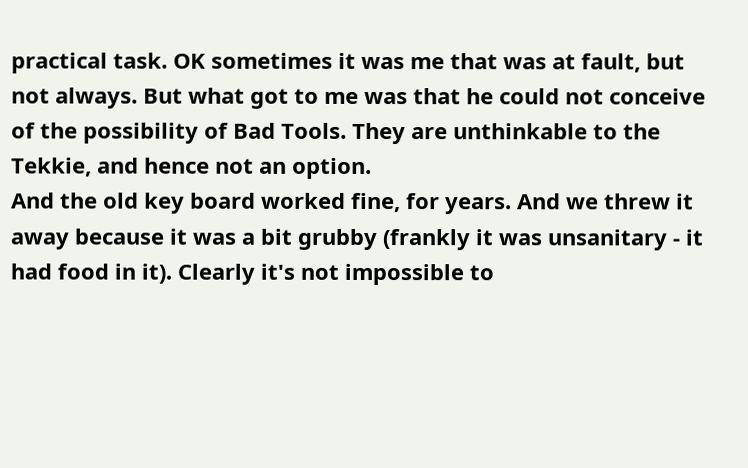practical task. OK sometimes it was me that was at fault, but not always. But what got to me was that he could not conceive of the possibility of Bad Tools. They are unthinkable to the Tekkie, and hence not an option.
And the old key board worked fine, for years. And we threw it away because it was a bit grubby (frankly it was unsanitary - it had food in it). Clearly it's not impossible to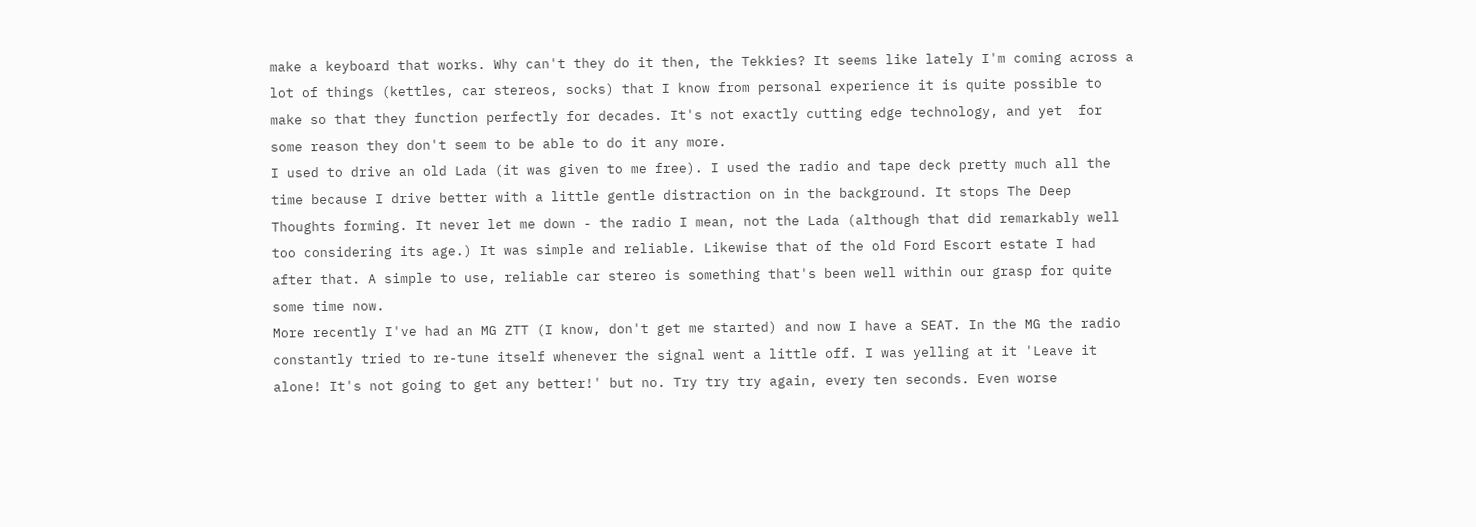make a keyboard that works. Why can't they do it then, the Tekkies? It seems like lately I'm coming across a lot of things (kettles, car stereos, socks) that I know from personal experience it is quite possible to make so that they function perfectly for decades. It's not exactly cutting edge technology, and yet  for some reason they don't seem to be able to do it any more.
I used to drive an old Lada (it was given to me free). I used the radio and tape deck pretty much all the time because I drive better with a little gentle distraction on in the background. It stops The Deep Thoughts forming. It never let me down - the radio I mean, not the Lada (although that did remarkably well too considering its age.) It was simple and reliable. Likewise that of the old Ford Escort estate I had after that. A simple to use, reliable car stereo is something that's been well within our grasp for quite some time now.
More recently I've had an MG ZTT (I know, don't get me started) and now I have a SEAT. In the MG the radio constantly tried to re-tune itself whenever the signal went a little off. I was yelling at it 'Leave it alone! It's not going to get any better!' but no. Try try try again, every ten seconds. Even worse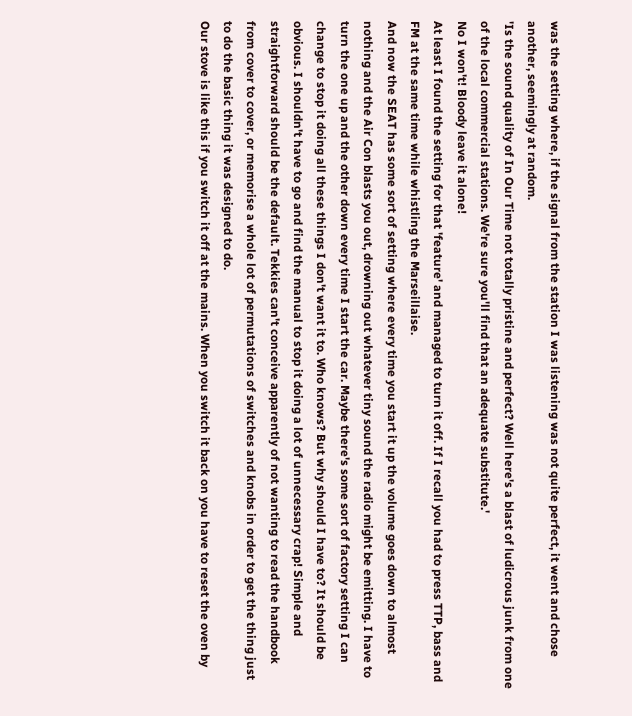was the setting where, if the signal from the station I was listening was not quite perfect, it went and chose another, seemingly at random.
'Is the sound quality of In Our Time not totally pristine and perfect? Well here's a blast of ludicrous junk from one of the local commercial stations. We're sure you'll find that an adequate substitute.'
No I won't! Bloody leave it alone!
At least I found the setting for that 'feature' and managed to turn it off. If I recall you had to press TTP, bass and FM at the same time while whistling the Marseillaise.
And now the SEAT has some sort of setting where every time you start it up the volume goes down to almost nothing and the Air Con blasts you out, drowning out whatever tiny sound the radio might be emitting. I have to turn the one up and the other down every time I start the car. Maybe there's some sort of factory setting I can change to stop it doing all these things I don't want it to. Who knows? But why should I have to? It should be obvious. I shouldn't have to go and find the manual to stop it doing a lot of unnecessary crap! Simple and straightforward should be the default. Tekkies can't conceive apparently of not wanting to read the handbook from cover to cover, or memorise a whole lot of permutations of switches and knobs in order to get the thing just to do the basic thing it was designed to do.
Our stove is like this if you switch it off at the mains. When you switch it back on you have to reset the oven by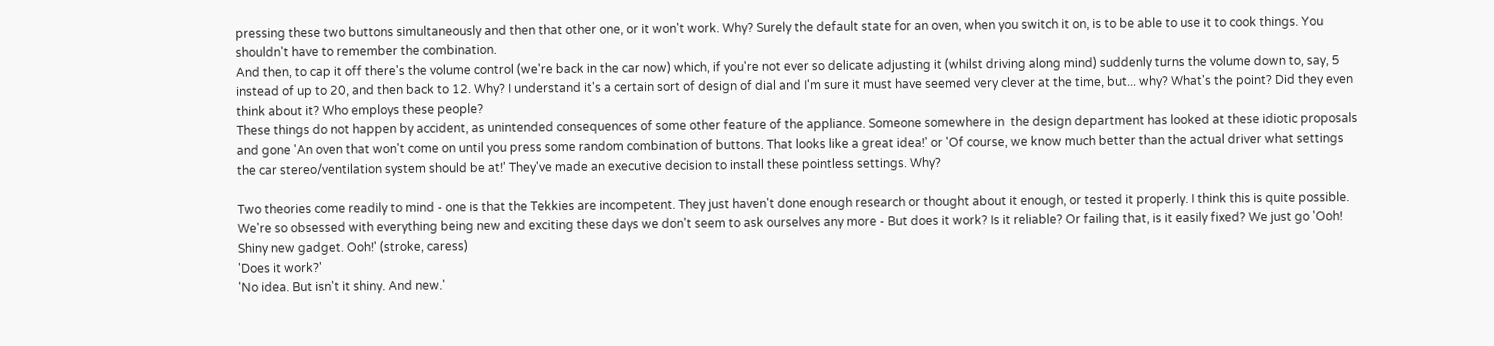pressing these two buttons simultaneously and then that other one, or it won't work. Why? Surely the default state for an oven, when you switch it on, is to be able to use it to cook things. You shouldn't have to remember the combination.
And then, to cap it off there's the volume control (we're back in the car now) which, if you're not ever so delicate adjusting it (whilst driving along mind) suddenly turns the volume down to, say, 5 instead of up to 20, and then back to 12. Why? I understand it's a certain sort of design of dial and I'm sure it must have seemed very clever at the time, but... why? What's the point? Did they even think about it? Who employs these people?
These things do not happen by accident, as unintended consequences of some other feature of the appliance. Someone somewhere in  the design department has looked at these idiotic proposals and gone 'An oven that won't come on until you press some random combination of buttons. That looks like a great idea!' or 'Of course, we know much better than the actual driver what settings the car stereo/ventilation system should be at!' They've made an executive decision to install these pointless settings. Why?

Two theories come readily to mind - one is that the Tekkies are incompetent. They just haven't done enough research or thought about it enough, or tested it properly. I think this is quite possible. We're so obsessed with everything being new and exciting these days we don't seem to ask ourselves any more - But does it work? Is it reliable? Or failing that, is it easily fixed? We just go 'Ooh! Shiny new gadget. Ooh!' (stroke, caress)
'Does it work?'
'No idea. But isn't it shiny. And new.'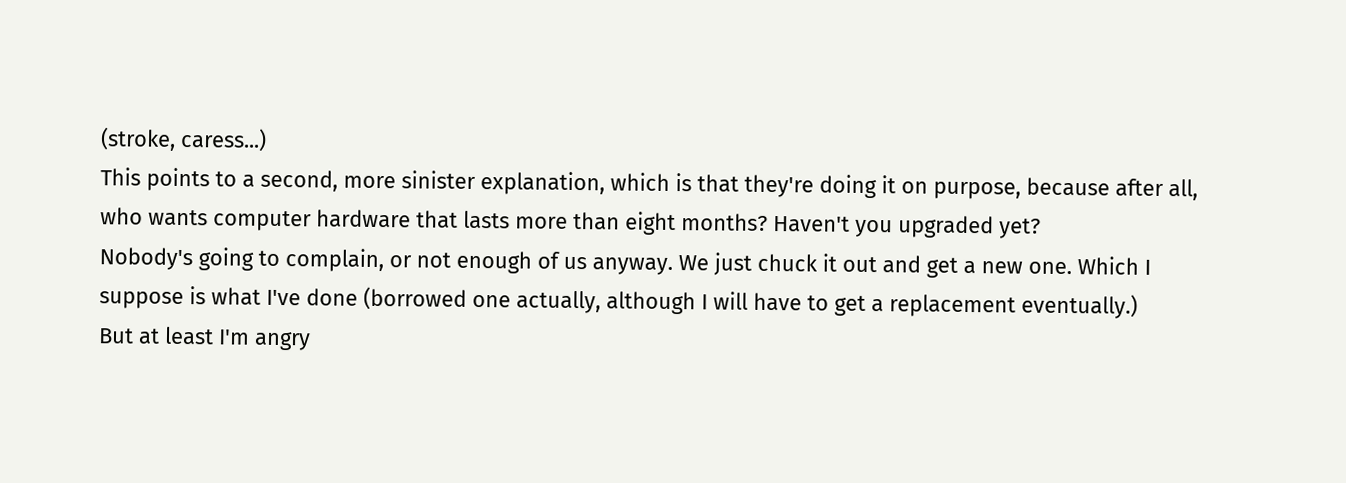(stroke, caress...)
This points to a second, more sinister explanation, which is that they're doing it on purpose, because after all, who wants computer hardware that lasts more than eight months? Haven't you upgraded yet?
Nobody's going to complain, or not enough of us anyway. We just chuck it out and get a new one. Which I suppose is what I've done (borrowed one actually, although I will have to get a replacement eventually.)
But at least I'm angry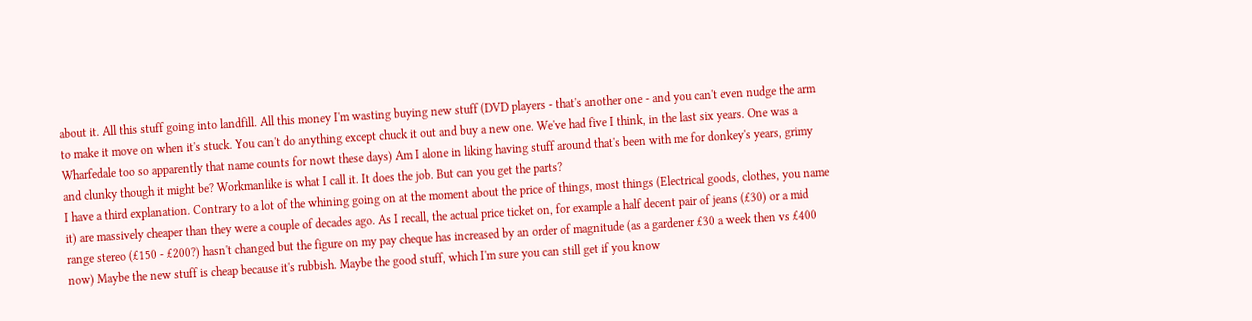about it. All this stuff going into landfill. All this money I'm wasting buying new stuff (DVD players - that's another one - and you can't even nudge the arm to make it move on when it's stuck. You can't do anything except chuck it out and buy a new one. We've had five I think, in the last six years. One was a Wharfedale too so apparently that name counts for nowt these days) Am I alone in liking having stuff around that's been with me for donkey's years, grimy and clunky though it might be? Workmanlike is what I call it. It does the job. But can you get the parts?
I have a third explanation. Contrary to a lot of the whining going on at the moment about the price of things, most things (Electrical goods, clothes, you name it) are massively cheaper than they were a couple of decades ago. As I recall, the actual price ticket on, for example a half decent pair of jeans (£30) or a mid range stereo (£150 - £200?) hasn't changed but the figure on my pay cheque has increased by an order of magnitude (as a gardener £30 a week then vs £400 now) Maybe the new stuff is cheap because it's rubbish. Maybe the good stuff, which I'm sure you can still get if you know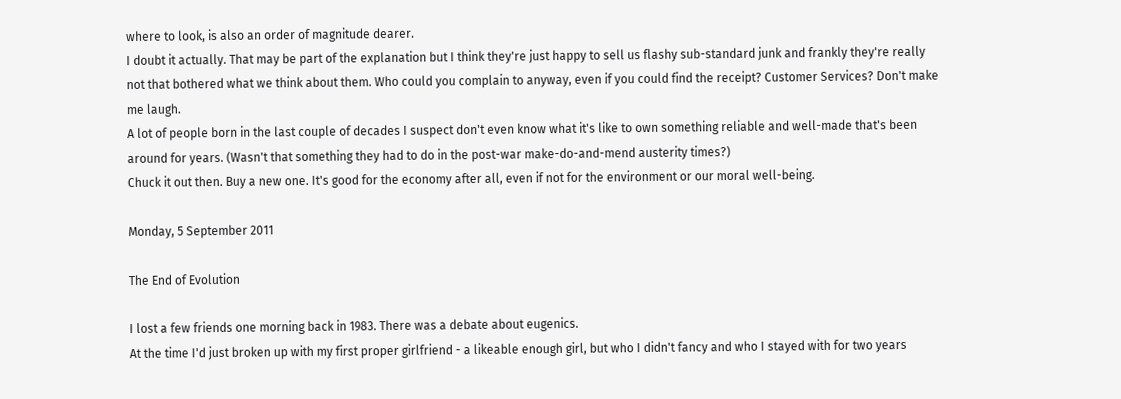where to look, is also an order of magnitude dearer.
I doubt it actually. That may be part of the explanation but I think they're just happy to sell us flashy sub-standard junk and frankly they're really not that bothered what we think about them. Who could you complain to anyway, even if you could find the receipt? Customer Services? Don't make me laugh.
A lot of people born in the last couple of decades I suspect don't even know what it's like to own something reliable and well-made that's been around for years. (Wasn't that something they had to do in the post-war make-do-and-mend austerity times?)
Chuck it out then. Buy a new one. It's good for the economy after all, even if not for the environment or our moral well-being.

Monday, 5 September 2011

The End of Evolution

I lost a few friends one morning back in 1983. There was a debate about eugenics.
At the time I'd just broken up with my first proper girlfriend - a likeable enough girl, but who I didn't fancy and who I stayed with for two years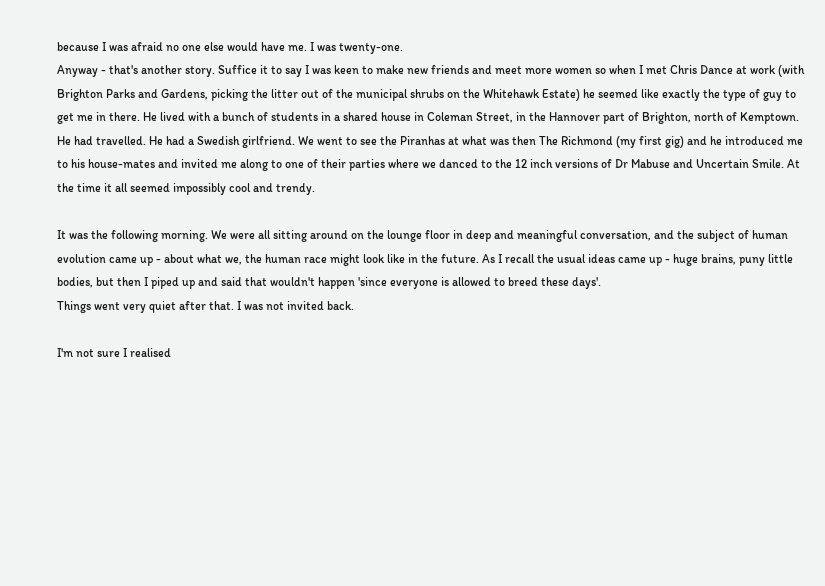because I was afraid no one else would have me. I was twenty-one.
Anyway - that's another story. Suffice it to say I was keen to make new friends and meet more women so when I met Chris Dance at work (with Brighton Parks and Gardens, picking the litter out of the municipal shrubs on the Whitehawk Estate) he seemed like exactly the type of guy to get me in there. He lived with a bunch of students in a shared house in Coleman Street, in the Hannover part of Brighton, north of Kemptown. He had travelled. He had a Swedish girlfriend. We went to see the Piranhas at what was then The Richmond (my first gig) and he introduced me to his house-mates and invited me along to one of their parties where we danced to the 12 inch versions of Dr Mabuse and Uncertain Smile. At the time it all seemed impossibly cool and trendy.

It was the following morning. We were all sitting around on the lounge floor in deep and meaningful conversation, and the subject of human evolution came up - about what we, the human race might look like in the future. As I recall the usual ideas came up - huge brains, puny little bodies, but then I piped up and said that wouldn't happen 'since everyone is allowed to breed these days'.
Things went very quiet after that. I was not invited back.

I'm not sure I realised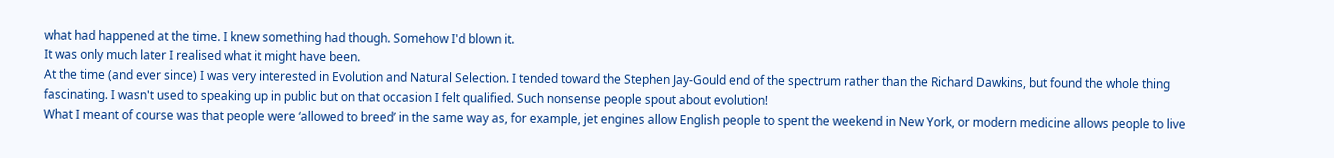what had happened at the time. I knew something had though. Somehow I'd blown it.
It was only much later I realised what it might have been.
At the time (and ever since) I was very interested in Evolution and Natural Selection. I tended toward the Stephen Jay-Gould end of the spectrum rather than the Richard Dawkins, but found the whole thing fascinating. I wasn't used to speaking up in public but on that occasion I felt qualified. Such nonsense people spout about evolution!
What I meant of course was that people were ‘allowed to breed’ in the same way as, for example, jet engines allow English people to spent the weekend in New York, or modern medicine allows people to live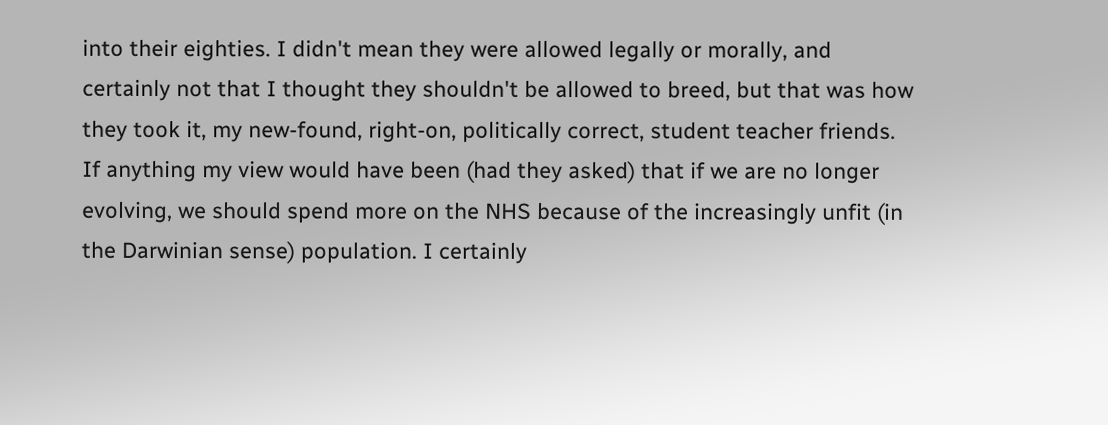into their eighties. I didn't mean they were allowed legally or morally, and certainly not that I thought they shouldn't be allowed to breed, but that was how they took it, my new-found, right-on, politically correct, student teacher friends. If anything my view would have been (had they asked) that if we are no longer evolving, we should spend more on the NHS because of the increasingly unfit (in the Darwinian sense) population. I certainly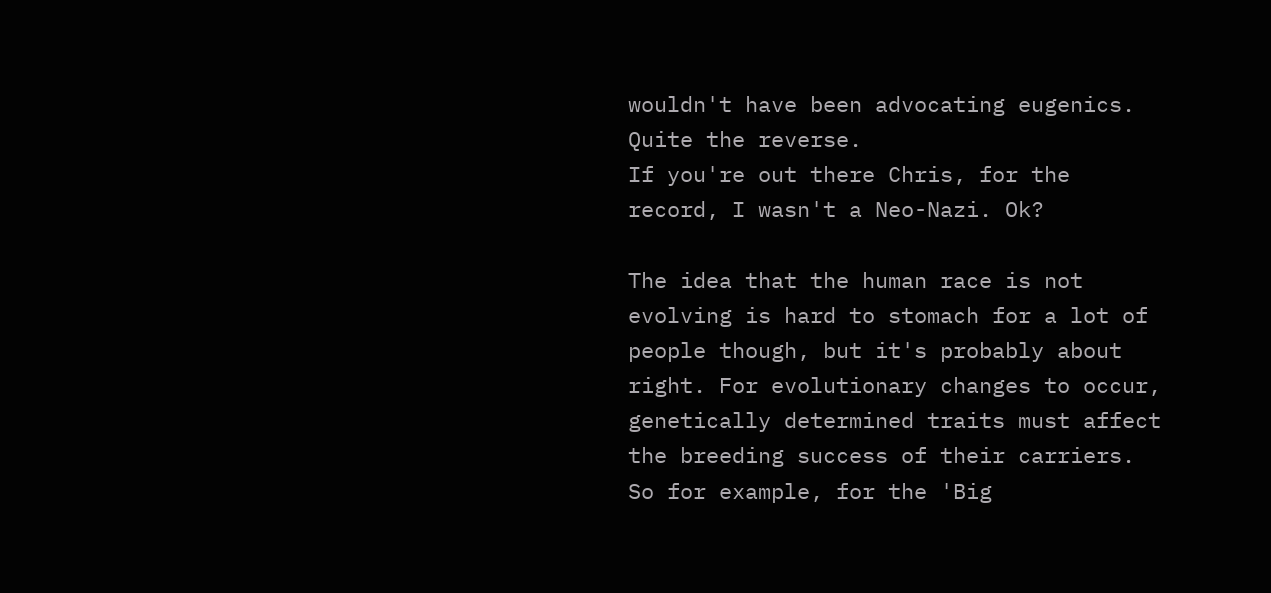wouldn't have been advocating eugenics. Quite the reverse.
If you're out there Chris, for the record, I wasn't a Neo-Nazi. Ok?

The idea that the human race is not evolving is hard to stomach for a lot of people though, but it's probably about right. For evolutionary changes to occur, genetically determined traits must affect the breeding success of their carriers. So for example, for the 'Big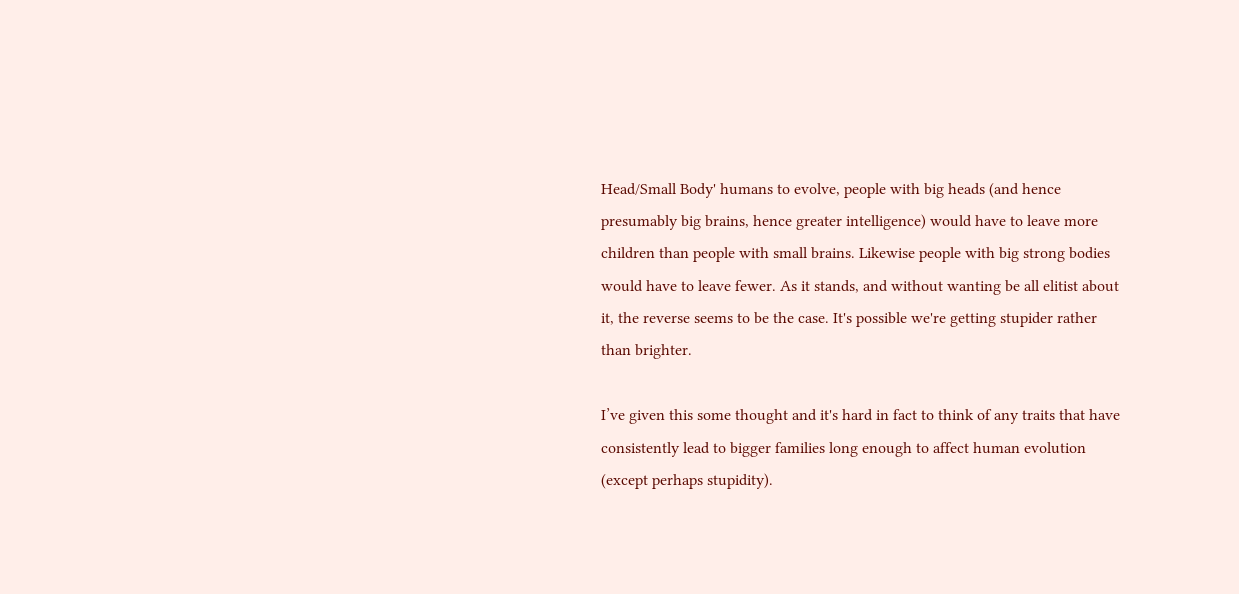Head/Small Body' humans to evolve, people with big heads (and hence presumably big brains, hence greater intelligence) would have to leave more children than people with small brains. Likewise people with big strong bodies would have to leave fewer. As it stands, and without wanting be all elitist about it, the reverse seems to be the case. It's possible we're getting stupider rather than brighter.

I’ve given this some thought and it's hard in fact to think of any traits that have consistently lead to bigger families long enough to affect human evolution (except perhaps stupidity).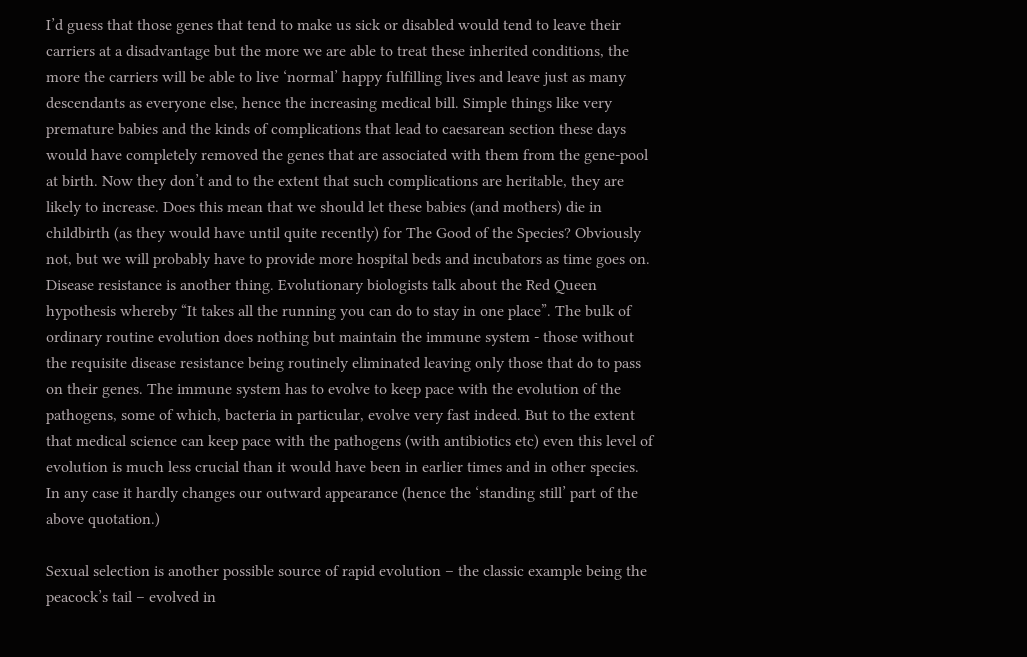I’d guess that those genes that tend to make us sick or disabled would tend to leave their carriers at a disadvantage but the more we are able to treat these inherited conditions, the more the carriers will be able to live ‘normal’ happy fulfilling lives and leave just as many descendants as everyone else, hence the increasing medical bill. Simple things like very premature babies and the kinds of complications that lead to caesarean section these days would have completely removed the genes that are associated with them from the gene-pool at birth. Now they don’t and to the extent that such complications are heritable, they are likely to increase. Does this mean that we should let these babies (and mothers) die in childbirth (as they would have until quite recently) for The Good of the Species? Obviously not, but we will probably have to provide more hospital beds and incubators as time goes on.
Disease resistance is another thing. Evolutionary biologists talk about the Red Queen hypothesis whereby “It takes all the running you can do to stay in one place”. The bulk of ordinary routine evolution does nothing but maintain the immune system - those without the requisite disease resistance being routinely eliminated leaving only those that do to pass on their genes. The immune system has to evolve to keep pace with the evolution of the pathogens, some of which, bacteria in particular, evolve very fast indeed. But to the extent that medical science can keep pace with the pathogens (with antibiotics etc) even this level of evolution is much less crucial than it would have been in earlier times and in other species. In any case it hardly changes our outward appearance (hence the ‘standing still’ part of the above quotation.)

Sexual selection is another possible source of rapid evolution – the classic example being the peacock’s tail – evolved in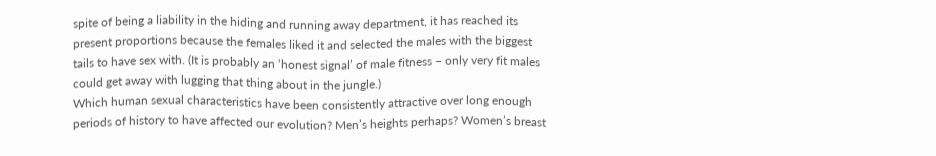spite of being a liability in the hiding and running away department, it has reached its present proportions because the females liked it and selected the males with the biggest tails to have sex with. (It is probably an ‘honest signal’ of male fitness – only very fit males could get away with lugging that thing about in the jungle.)
Which human sexual characteristics have been consistently attractive over long enough periods of history to have affected our evolution? Men’s heights perhaps? Women’s breast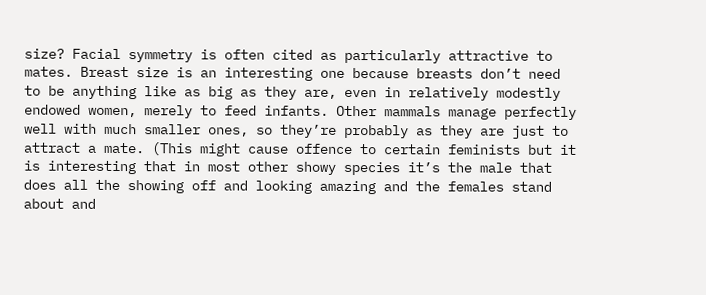size? Facial symmetry is often cited as particularly attractive to mates. Breast size is an interesting one because breasts don’t need to be anything like as big as they are, even in relatively modestly endowed women, merely to feed infants. Other mammals manage perfectly well with much smaller ones, so they’re probably as they are just to attract a mate. (This might cause offence to certain feminists but it is interesting that in most other showy species it’s the male that does all the showing off and looking amazing and the females stand about and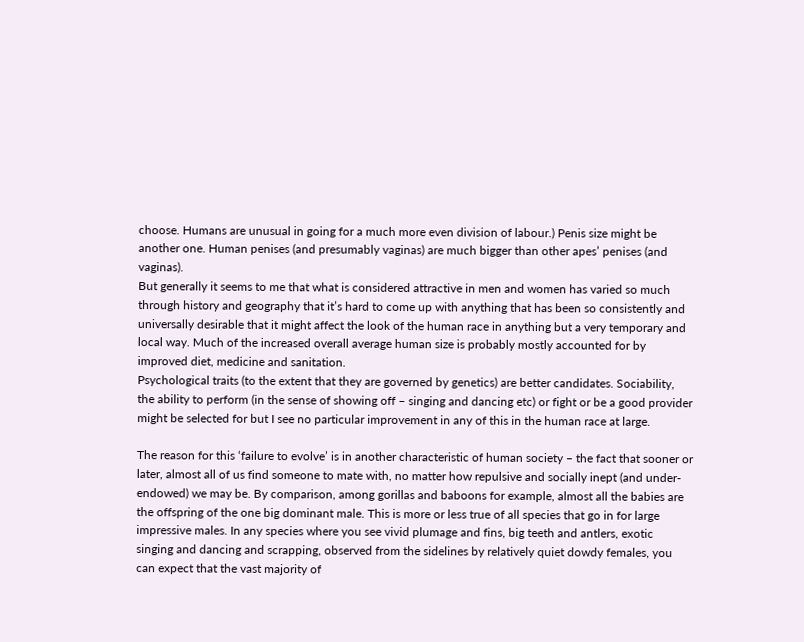choose. Humans are unusual in going for a much more even division of labour.) Penis size might be another one. Human penises (and presumably vaginas) are much bigger than other apes’ penises (and vaginas).
But generally it seems to me that what is considered attractive in men and women has varied so much through history and geography that it’s hard to come up with anything that has been so consistently and universally desirable that it might affect the look of the human race in anything but a very temporary and local way. Much of the increased overall average human size is probably mostly accounted for by improved diet, medicine and sanitation.
Psychological traits (to the extent that they are governed by genetics) are better candidates. Sociability, the ability to perform (in the sense of showing off – singing and dancing etc) or fight or be a good provider might be selected for but I see no particular improvement in any of this in the human race at large.

The reason for this ‘failure to evolve’ is in another characteristic of human society – the fact that sooner or later, almost all of us find someone to mate with, no matter how repulsive and socially inept (and under-endowed) we may be. By comparison, among gorillas and baboons for example, almost all the babies are the offspring of the one big dominant male. This is more or less true of all species that go in for large impressive males. In any species where you see vivid plumage and fins, big teeth and antlers, exotic singing and dancing and scrapping, observed from the sidelines by relatively quiet dowdy females, you can expect that the vast majority of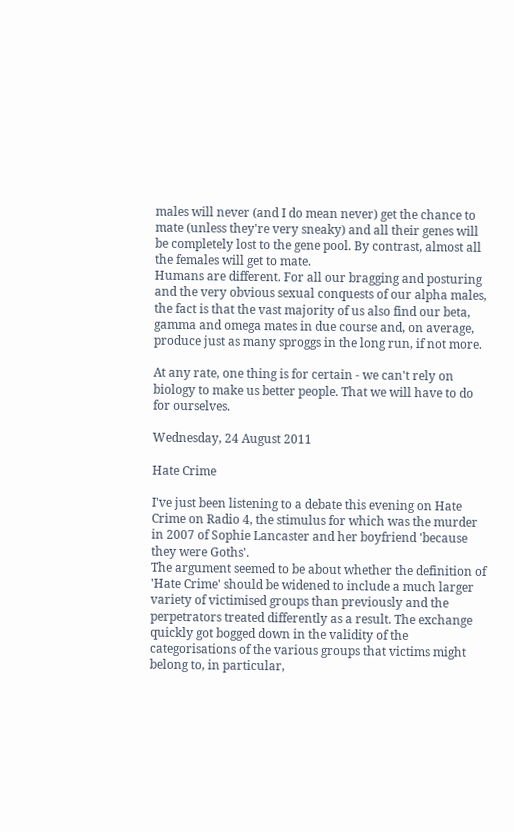males will never (and I do mean never) get the chance to mate (unless they're very sneaky) and all their genes will be completely lost to the gene pool. By contrast, almost all the females will get to mate.
Humans are different. For all our bragging and posturing and the very obvious sexual conquests of our alpha males, the fact is that the vast majority of us also find our beta, gamma and omega mates in due course and, on average, produce just as many sproggs in the long run, if not more.

At any rate, one thing is for certain - we can't rely on biology to make us better people. That we will have to do for ourselves.

Wednesday, 24 August 2011

Hate Crime

I've just been listening to a debate this evening on Hate Crime on Radio 4, the stimulus for which was the murder in 2007 of Sophie Lancaster and her boyfriend 'because they were Goths'.
The argument seemed to be about whether the definition of 'Hate Crime' should be widened to include a much larger variety of victimised groups than previously and the perpetrators treated differently as a result. The exchange quickly got bogged down in the validity of the categorisations of the various groups that victims might belong to, in particular,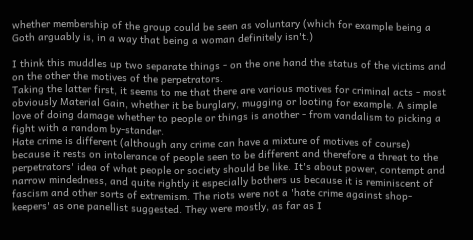whether membership of the group could be seen as voluntary (which for example being a Goth arguably is, in a way that being a woman definitely isn't.)

I think this muddles up two separate things - on the one hand the status of the victims and on the other the motives of the perpetrators.
Taking the latter first, it seems to me that there are various motives for criminal acts - most obviously Material Gain, whether it be burglary, mugging or looting for example. A simple love of doing damage whether to people or things is another - from vandalism to picking a fight with a random by-stander.
Hate crime is different (although any crime can have a mixture of motives of course) because it rests on intolerance of people seen to be different and therefore a threat to the perpetrators' idea of what people or society should be like. It's about power, contempt and narrow mindedness, and quite rightly it especially bothers us because it is reminiscent of fascism and other sorts of extremism. The riots were not a 'hate crime against shop-keepers' as one panellist suggested. They were mostly, as far as I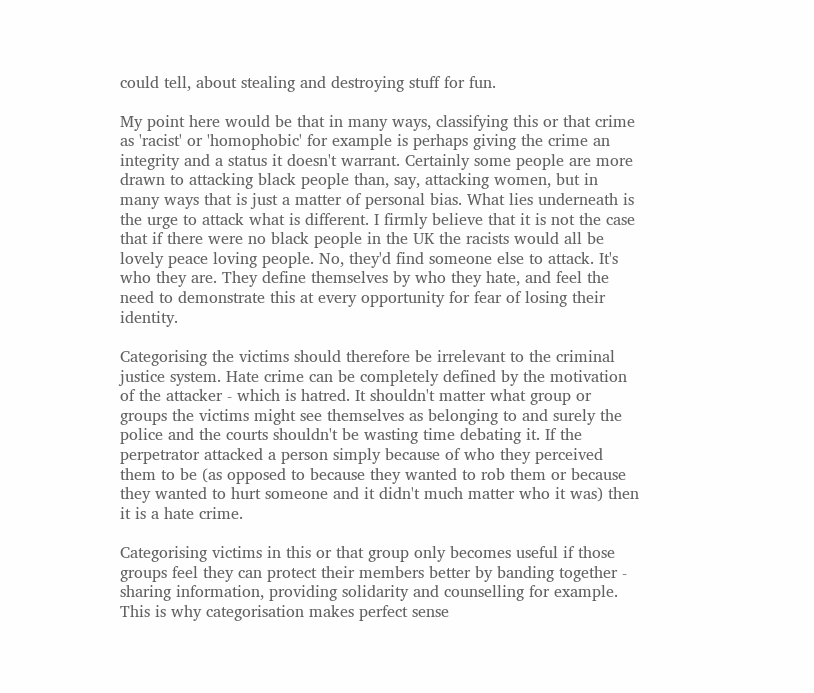could tell, about stealing and destroying stuff for fun.

My point here would be that in many ways, classifying this or that crime as 'racist' or 'homophobic' for example is perhaps giving the crime an integrity and a status it doesn't warrant. Certainly some people are more drawn to attacking black people than, say, attacking women, but in many ways that is just a matter of personal bias. What lies underneath is the urge to attack what is different. I firmly believe that it is not the case that if there were no black people in the UK the racists would all be lovely peace loving people. No, they'd find someone else to attack. It's who they are. They define themselves by who they hate, and feel the need to demonstrate this at every opportunity for fear of losing their identity.

Categorising the victims should therefore be irrelevant to the criminal justice system. Hate crime can be completely defined by the motivation of the attacker - which is hatred. It shouldn't matter what group or groups the victims might see themselves as belonging to and surely the police and the courts shouldn't be wasting time debating it. If the perpetrator attacked a person simply because of who they perceived them to be (as opposed to because they wanted to rob them or because they wanted to hurt someone and it didn't much matter who it was) then it is a hate crime.

Categorising victims in this or that group only becomes useful if those groups feel they can protect their members better by banding together - sharing information, providing solidarity and counselling for example. This is why categorisation makes perfect sense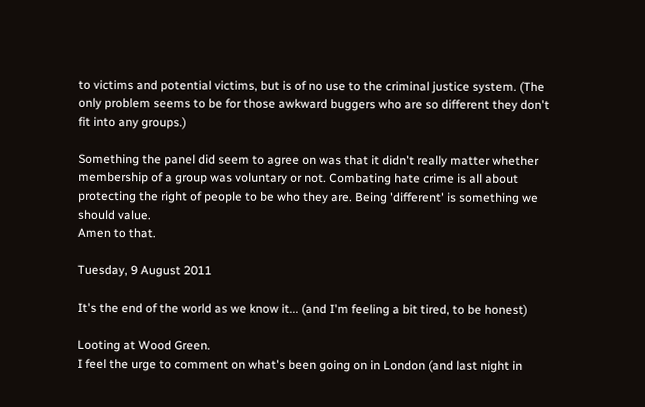to victims and potential victims, but is of no use to the criminal justice system. (The only problem seems to be for those awkward buggers who are so different they don't fit into any groups.)

Something the panel did seem to agree on was that it didn't really matter whether membership of a group was voluntary or not. Combating hate crime is all about protecting the right of people to be who they are. Being 'different' is something we should value.
Amen to that.

Tuesday, 9 August 2011

It's the end of the world as we know it... (and I'm feeling a bit tired, to be honest)

Looting at Wood Green.
I feel the urge to comment on what's been going on in London (and last night in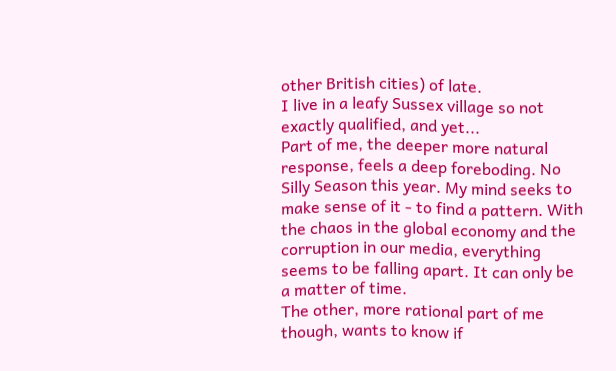other British cities) of late.
I live in a leafy Sussex village so not exactly qualified, and yet...
Part of me, the deeper more natural response, feels a deep foreboding. No Silly Season this year. My mind seeks to make sense of it - to find a pattern. With the chaos in the global economy and the corruption in our media, everything seems to be falling apart. It can only be a matter of time.
The other, more rational part of me though, wants to know if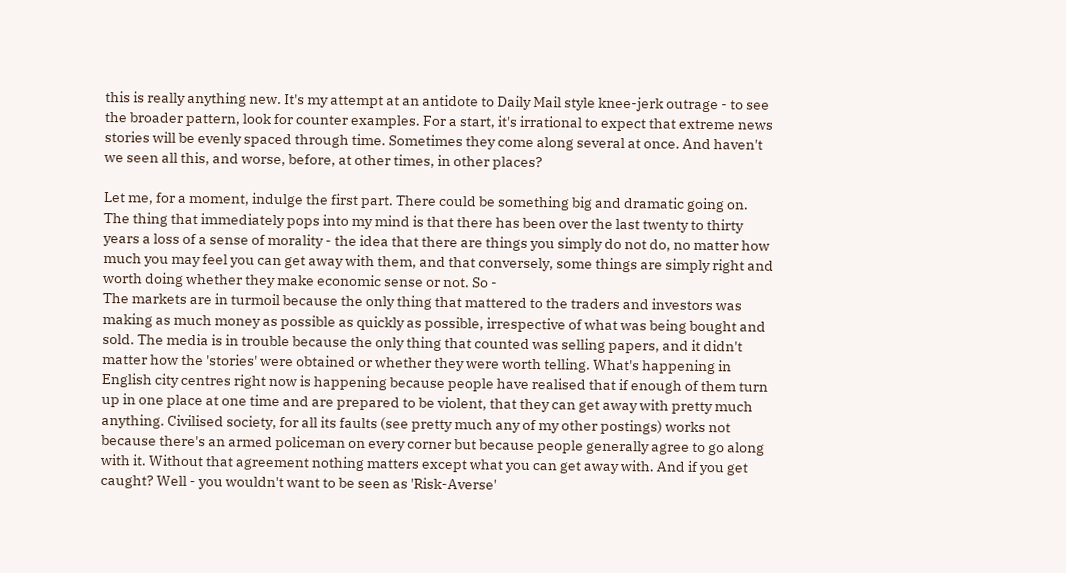this is really anything new. It's my attempt at an antidote to Daily Mail style knee-jerk outrage - to see the broader pattern, look for counter examples. For a start, it's irrational to expect that extreme news stories will be evenly spaced through time. Sometimes they come along several at once. And haven't we seen all this, and worse, before, at other times, in other places?

Let me, for a moment, indulge the first part. There could be something big and dramatic going on. The thing that immediately pops into my mind is that there has been over the last twenty to thirty years a loss of a sense of morality - the idea that there are things you simply do not do, no matter how much you may feel you can get away with them, and that conversely, some things are simply right and worth doing whether they make economic sense or not. So -
The markets are in turmoil because the only thing that mattered to the traders and investors was making as much money as possible as quickly as possible, irrespective of what was being bought and sold. The media is in trouble because the only thing that counted was selling papers, and it didn't matter how the 'stories' were obtained or whether they were worth telling. What's happening in English city centres right now is happening because people have realised that if enough of them turn up in one place at one time and are prepared to be violent, that they can get away with pretty much anything. Civilised society, for all its faults (see pretty much any of my other postings) works not because there's an armed policeman on every corner but because people generally agree to go along with it. Without that agreement nothing matters except what you can get away with. And if you get caught? Well - you wouldn't want to be seen as 'Risk-Averse'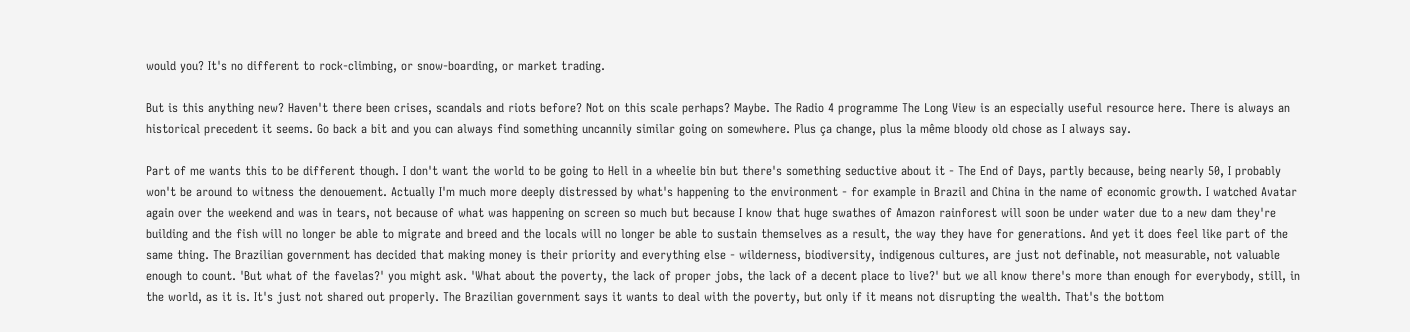would you? It's no different to rock-climbing, or snow-boarding, or market trading.

But is this anything new? Haven't there been crises, scandals and riots before? Not on this scale perhaps? Maybe. The Radio 4 programme The Long View is an especially useful resource here. There is always an historical precedent it seems. Go back a bit and you can always find something uncannily similar going on somewhere. Plus ça change, plus la même bloody old chose as I always say.

Part of me wants this to be different though. I don't want the world to be going to Hell in a wheelie bin but there's something seductive about it - The End of Days, partly because, being nearly 50, I probably won't be around to witness the denouement. Actually I'm much more deeply distressed by what's happening to the environment - for example in Brazil and China in the name of economic growth. I watched Avatar again over the weekend and was in tears, not because of what was happening on screen so much but because I know that huge swathes of Amazon rainforest will soon be under water due to a new dam they're building and the fish will no longer be able to migrate and breed and the locals will no longer be able to sustain themselves as a result, the way they have for generations. And yet it does feel like part of the same thing. The Brazilian government has decided that making money is their priority and everything else - wilderness, biodiversity, indigenous cultures, are just not definable, not measurable, not valuable enough to count. 'But what of the favelas?' you might ask. 'What about the poverty, the lack of proper jobs, the lack of a decent place to live?' but we all know there's more than enough for everybody, still, in the world, as it is. It's just not shared out properly. The Brazilian government says it wants to deal with the poverty, but only if it means not disrupting the wealth. That's the bottom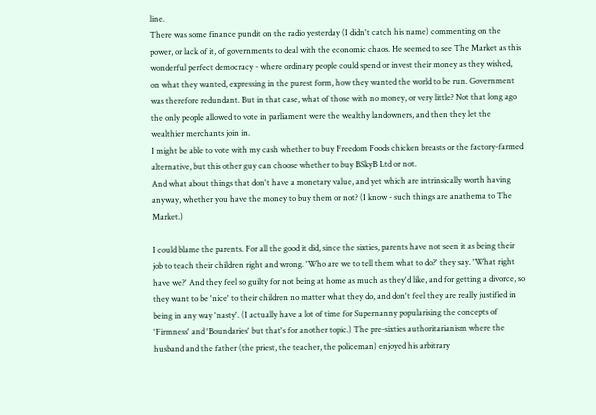line.
There was some finance pundit on the radio yesterday (I didn't catch his name) commenting on the power, or lack of it, of governments to deal with the economic chaos. He seemed to see The Market as this wonderful perfect democracy - where ordinary people could spend or invest their money as they wished, on what they wanted, expressing in the purest form, how they wanted the world to be run. Government was therefore redundant. But in that case, what of those with no money, or very little? Not that long ago the only people allowed to vote in parliament were the wealthy landowners, and then they let the wealthier merchants join in.
I might be able to vote with my cash whether to buy Freedom Foods chicken breasts or the factory-farmed alternative, but this other guy can choose whether to buy BSkyB Ltd or not.
And what about things that don't have a monetary value, and yet which are intrinsically worth having anyway, whether you have the money to buy them or not? (I know - such things are anathema to The Market.)

I could blame the parents. For all the good it did, since the sixties, parents have not seen it as being their job to teach their children right and wrong. 'Who are we to tell them what to do?' they say. 'What right have we?' And they feel so guilty for not being at home as much as they'd like, and for getting a divorce, so they want to be 'nice' to their children no matter what they do, and don't feel they are really justified in being in any way 'nasty'. (I actually have a lot of time for Supernanny popularising the concepts of 'Firmness' and 'Boundaries' but that's for another topic.) The pre-sixties authoritarianism where the husband and the father (the priest, the teacher, the policeman) enjoyed his arbitrary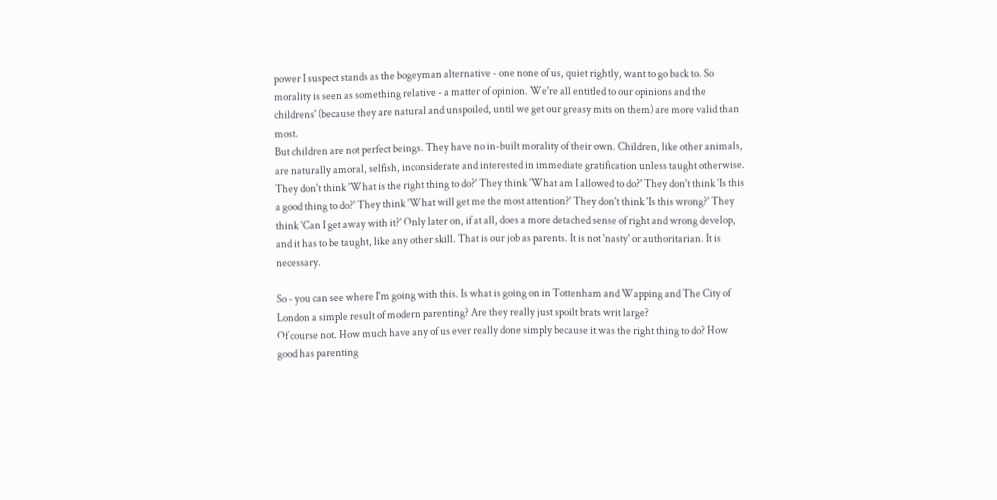power I suspect stands as the bogeyman alternative - one none of us, quiet rightly, want to go back to. So morality is seen as something relative - a matter of opinion. We're all entitled to our opinions and the childrens' (because they are natural and unspoiled, until we get our greasy mits on them) are more valid than most.
But children are not perfect beings. They have no in-built morality of their own. Children, like other animals, are naturally amoral, selfish, inconsiderate and interested in immediate gratification unless taught otherwise. They don't think 'What is the right thing to do?' They think 'What am I allowed to do?' They don't think 'Is this a good thing to do?' They think 'What will get me the most attention?' They don't think 'Is this wrong?' They think 'Can I get away with it?' Only later on, if at all, does a more detached sense of right and wrong develop, and it has to be taught, like any other skill. That is our job as parents. It is not 'nasty' or authoritarian. It is necessary.

So - you can see where I'm going with this. Is what is going on in Tottenham and Wapping and The City of London a simple result of modern parenting? Are they really just spoilt brats writ large?
Of course not. How much have any of us ever really done simply because it was the right thing to do? How good has parenting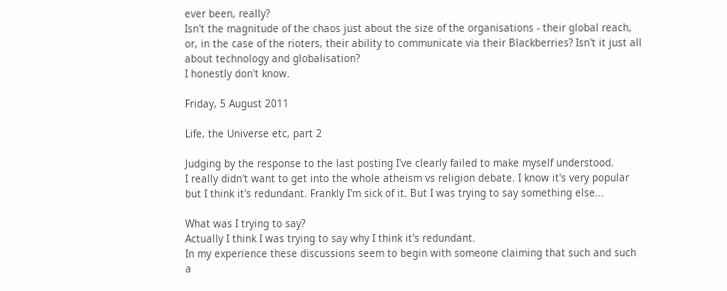ever been, really?
Isn't the magnitude of the chaos just about the size of the organisations - their global reach, or, in the case of the rioters, their ability to communicate via their Blackberries? Isn't it just all about technology and globalisation?
I honestly don't know.

Friday, 5 August 2011

Life, the Universe etc, part 2

Judging by the response to the last posting I've clearly failed to make myself understood.
I really didn't want to get into the whole atheism vs religion debate. I know it's very popular but I think it's redundant. Frankly I'm sick of it. But I was trying to say something else...

What was I trying to say?
Actually I think I was trying to say why I think it's redundant.
In my experience these discussions seem to begin with someone claiming that such and such a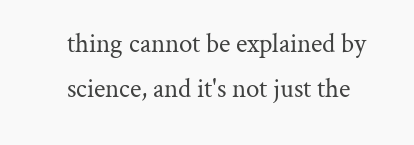thing cannot be explained by science, and it's not just the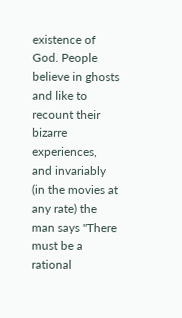existence of God. People believe in ghosts and like to recount their bizarre experiences, and invariably (in the movies at any rate) the man says "There must be a rational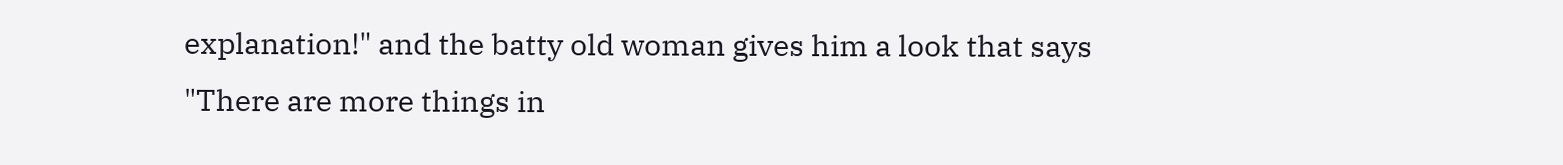explanation!" and the batty old woman gives him a look that says "There are more things in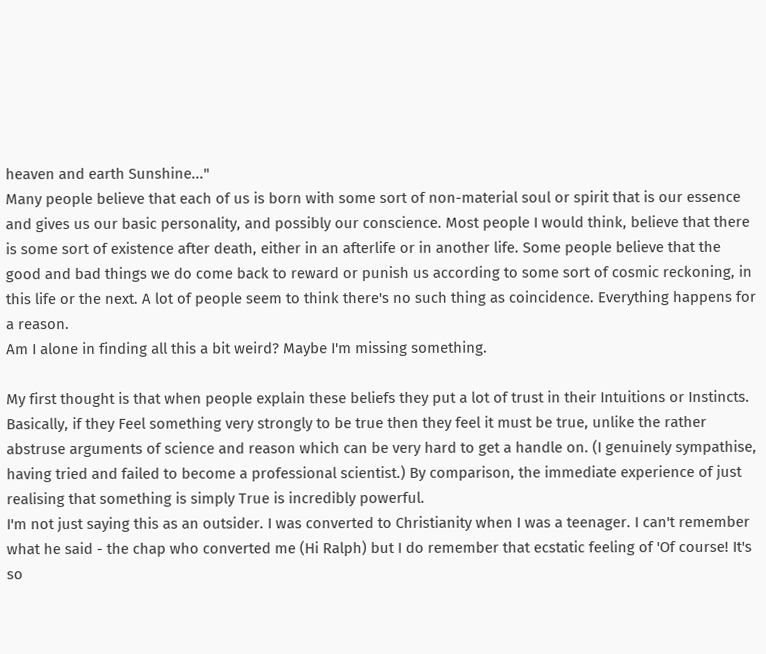heaven and earth Sunshine..."
Many people believe that each of us is born with some sort of non-material soul or spirit that is our essence and gives us our basic personality, and possibly our conscience. Most people I would think, believe that there is some sort of existence after death, either in an afterlife or in another life. Some people believe that the good and bad things we do come back to reward or punish us according to some sort of cosmic reckoning, in this life or the next. A lot of people seem to think there's no such thing as coincidence. Everything happens for a reason.
Am I alone in finding all this a bit weird? Maybe I'm missing something.

My first thought is that when people explain these beliefs they put a lot of trust in their Intuitions or Instincts. Basically, if they Feel something very strongly to be true then they feel it must be true, unlike the rather abstruse arguments of science and reason which can be very hard to get a handle on. (I genuinely sympathise, having tried and failed to become a professional scientist.) By comparison, the immediate experience of just realising that something is simply True is incredibly powerful.
I'm not just saying this as an outsider. I was converted to Christianity when I was a teenager. I can't remember what he said - the chap who converted me (Hi Ralph) but I do remember that ecstatic feeling of 'Of course! It's so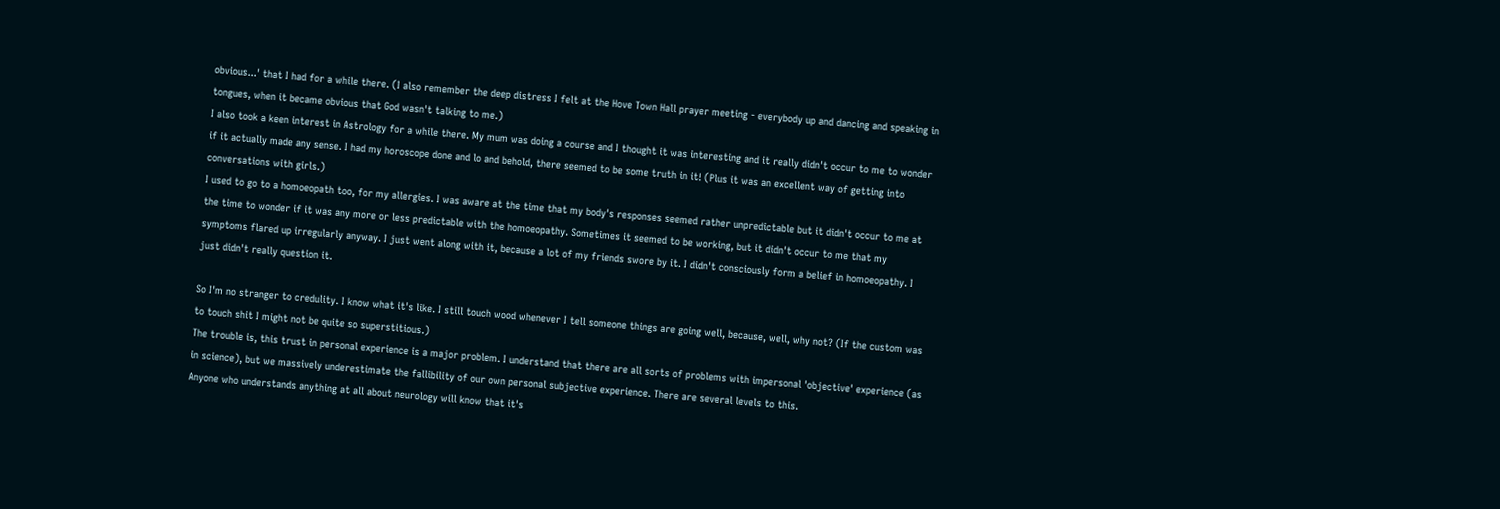obvious...' that I had for a while there. (I also remember the deep distress I felt at the Hove Town Hall prayer meeting - everybody up and dancing and speaking in tongues, when it became obvious that God wasn't talking to me.)
I also took a keen interest in Astrology for a while there. My mum was doing a course and I thought it was interesting and it really didn't occur to me to wonder if it actually made any sense. I had my horoscope done and lo and behold, there seemed to be some truth in it! (Plus it was an excellent way of getting into conversations with girls.)
I used to go to a homoeopath too, for my allergies. I was aware at the time that my body's responses seemed rather unpredictable but it didn't occur to me at the time to wonder if it was any more or less predictable with the homoeopathy. Sometimes it seemed to be working, but it didn't occur to me that my symptoms flared up irregularly anyway. I just went along with it, because a lot of my friends swore by it. I didn't consciously form a belief in homoeopathy. I just didn't really question it.

So I'm no stranger to credulity. I know what it's like. I still touch wood whenever I tell someone things are going well, because, well, why not? (If the custom was to touch shit I might not be quite so superstitious.)
The trouble is, this trust in personal experience is a major problem. I understand that there are all sorts of problems with impersonal 'objective' experience (as in science), but we massively underestimate the fallibility of our own personal subjective experience. There are several levels to this.
Anyone who understands anything at all about neurology will know that it's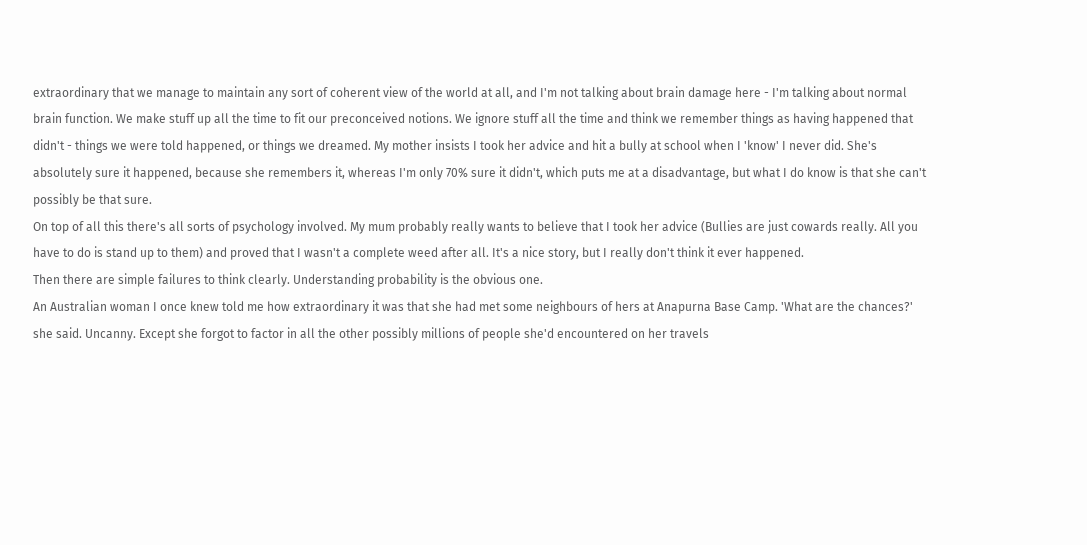extraordinary that we manage to maintain any sort of coherent view of the world at all, and I'm not talking about brain damage here - I'm talking about normal brain function. We make stuff up all the time to fit our preconceived notions. We ignore stuff all the time and think we remember things as having happened that didn't - things we were told happened, or things we dreamed. My mother insists I took her advice and hit a bully at school when I 'know' I never did. She's absolutely sure it happened, because she remembers it, whereas I'm only 70% sure it didn't, which puts me at a disadvantage, but what I do know is that she can't possibly be that sure.
On top of all this there's all sorts of psychology involved. My mum probably really wants to believe that I took her advice (Bullies are just cowards really. All you have to do is stand up to them) and proved that I wasn't a complete weed after all. It's a nice story, but I really don't think it ever happened.
Then there are simple failures to think clearly. Understanding probability is the obvious one.
An Australian woman I once knew told me how extraordinary it was that she had met some neighbours of hers at Anapurna Base Camp. 'What are the chances?' she said. Uncanny. Except she forgot to factor in all the other possibly millions of people she'd encountered on her travels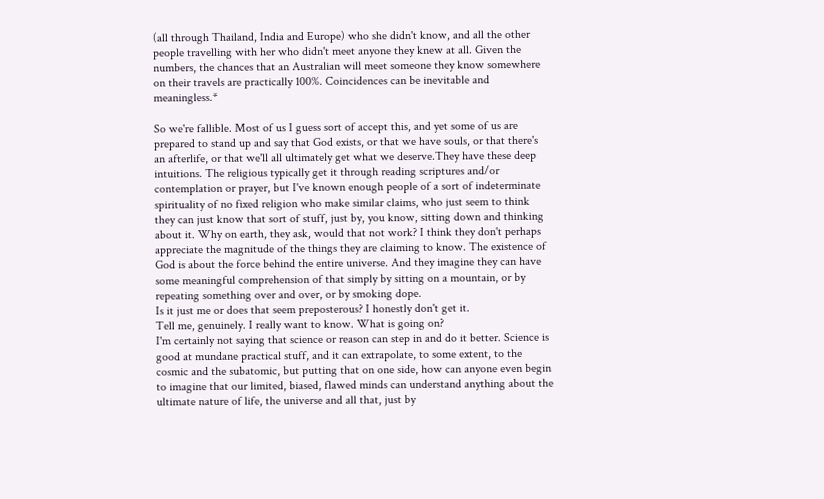(all through Thailand, India and Europe) who she didn't know, and all the other people travelling with her who didn't meet anyone they knew at all. Given the numbers, the chances that an Australian will meet someone they know somewhere on their travels are practically 100%. Coincidences can be inevitable and meaningless.*

So we're fallible. Most of us I guess sort of accept this, and yet some of us are prepared to stand up and say that God exists, or that we have souls, or that there's an afterlife, or that we'll all ultimately get what we deserve.They have these deep intuitions. The religious typically get it through reading scriptures and/or contemplation or prayer, but I've known enough people of a sort of indeterminate spirituality of no fixed religion who make similar claims, who just seem to think they can just know that sort of stuff, just by, you know, sitting down and thinking about it. Why on earth, they ask, would that not work? I think they don't perhaps appreciate the magnitude of the things they are claiming to know. The existence of God is about the force behind the entire universe. And they imagine they can have some meaningful comprehension of that simply by sitting on a mountain, or by repeating something over and over, or by smoking dope.
Is it just me or does that seem preposterous? I honestly don't get it.
Tell me, genuinely. I really want to know. What is going on?
I'm certainly not saying that science or reason can step in and do it better. Science is good at mundane practical stuff, and it can extrapolate, to some extent, to the cosmic and the subatomic, but putting that on one side, how can anyone even begin to imagine that our limited, biased, flawed minds can understand anything about the ultimate nature of life, the universe and all that, just by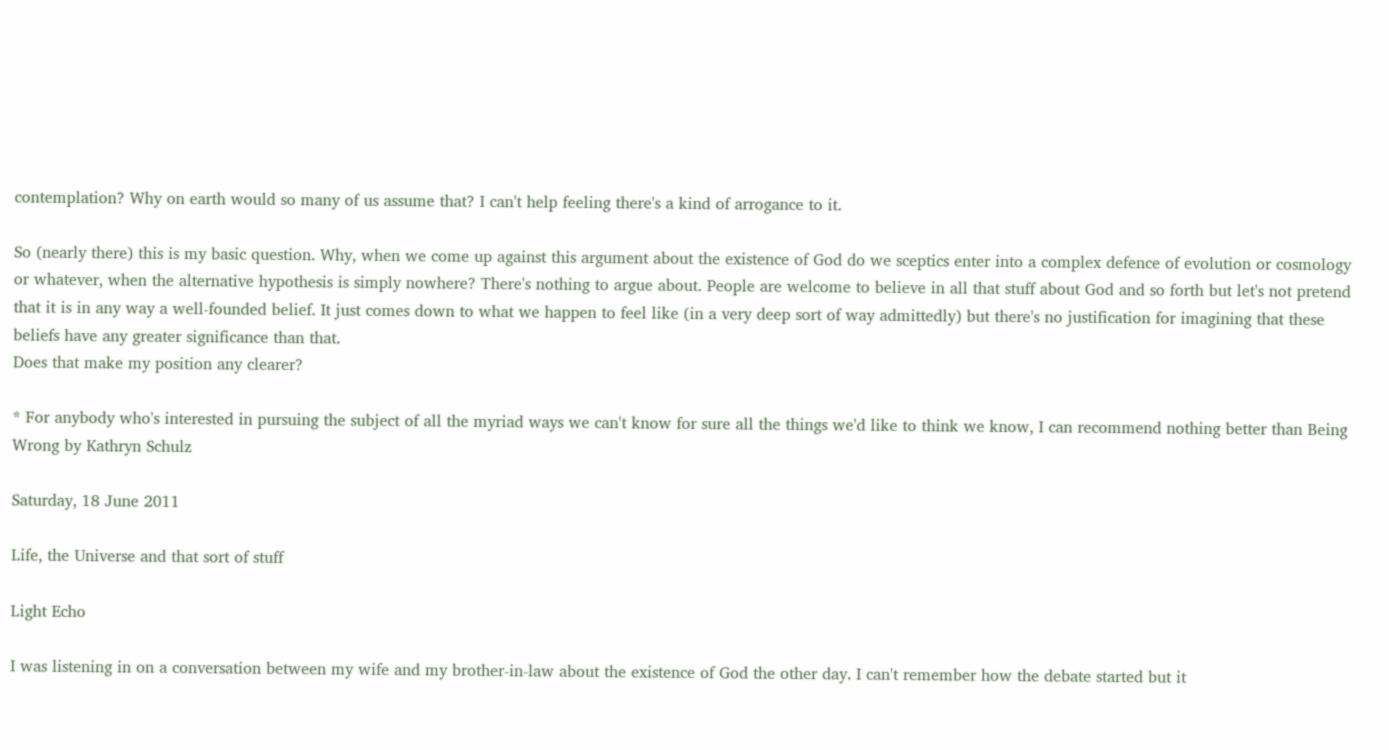contemplation? Why on earth would so many of us assume that? I can't help feeling there's a kind of arrogance to it.

So (nearly there) this is my basic question. Why, when we come up against this argument about the existence of God do we sceptics enter into a complex defence of evolution or cosmology or whatever, when the alternative hypothesis is simply nowhere? There's nothing to argue about. People are welcome to believe in all that stuff about God and so forth but let's not pretend that it is in any way a well-founded belief. It just comes down to what we happen to feel like (in a very deep sort of way admittedly) but there's no justification for imagining that these beliefs have any greater significance than that.
Does that make my position any clearer?

* For anybody who's interested in pursuing the subject of all the myriad ways we can't know for sure all the things we'd like to think we know, I can recommend nothing better than Being Wrong by Kathryn Schulz

Saturday, 18 June 2011

Life, the Universe and that sort of stuff

Light Echo

I was listening in on a conversation between my wife and my brother-in-law about the existence of God the other day. I can't remember how the debate started but it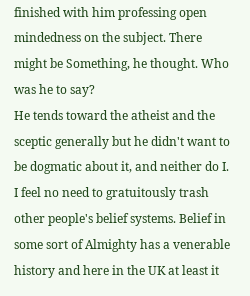finished with him professing open mindedness on the subject. There might be Something, he thought. Who was he to say?
He tends toward the atheist and the sceptic generally but he didn't want to be dogmatic about it, and neither do I. I feel no need to gratuitously trash other people's belief systems. Belief in some sort of Almighty has a venerable history and here in the UK at least it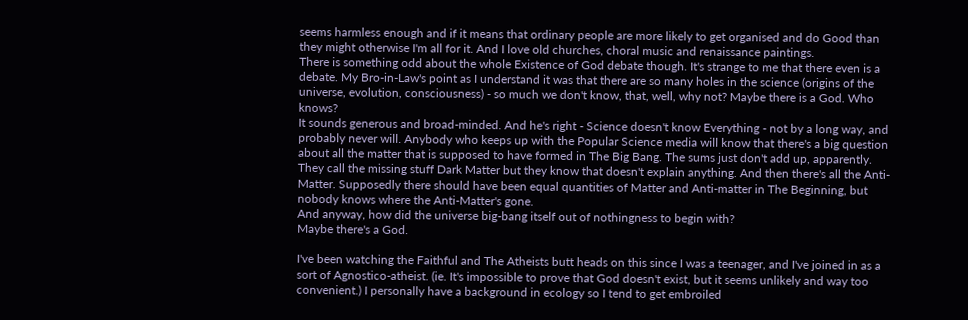seems harmless enough and if it means that ordinary people are more likely to get organised and do Good than they might otherwise I'm all for it. And I love old churches, choral music and renaissance paintings.
There is something odd about the whole Existence of God debate though. It's strange to me that there even is a debate. My Bro-in-Law's point as I understand it was that there are so many holes in the science (origins of the universe, evolution, consciousness) - so much we don't know, that, well, why not? Maybe there is a God. Who knows?
It sounds generous and broad-minded. And he's right - Science doesn't know Everything - not by a long way, and probably never will. Anybody who keeps up with the Popular Science media will know that there's a big question about all the matter that is supposed to have formed in The Big Bang. The sums just don't add up, apparently. They call the missing stuff Dark Matter but they know that doesn't explain anything. And then there's all the Anti-Matter. Supposedly there should have been equal quantities of Matter and Anti-matter in The Beginning, but nobody knows where the Anti-Matter's gone.
And anyway, how did the universe big-bang itself out of nothingness to begin with?
Maybe there's a God.

I've been watching the Faithful and The Atheists butt heads on this since I was a teenager, and I've joined in as a sort of Agnostico-atheist. (ie. It's impossible to prove that God doesn't exist, but it seems unlikely and way too convenient.) I personally have a background in ecology so I tend to get embroiled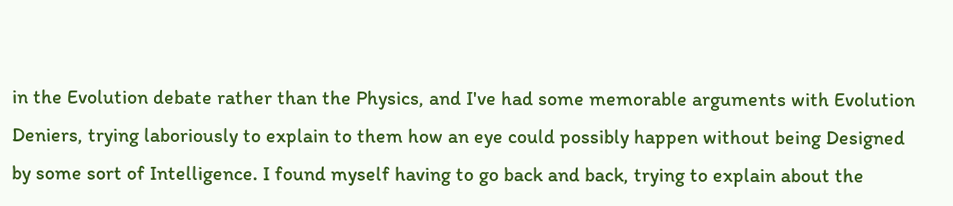in the Evolution debate rather than the Physics, and I've had some memorable arguments with Evolution Deniers, trying laboriously to explain to them how an eye could possibly happen without being Designed by some sort of Intelligence. I found myself having to go back and back, trying to explain about the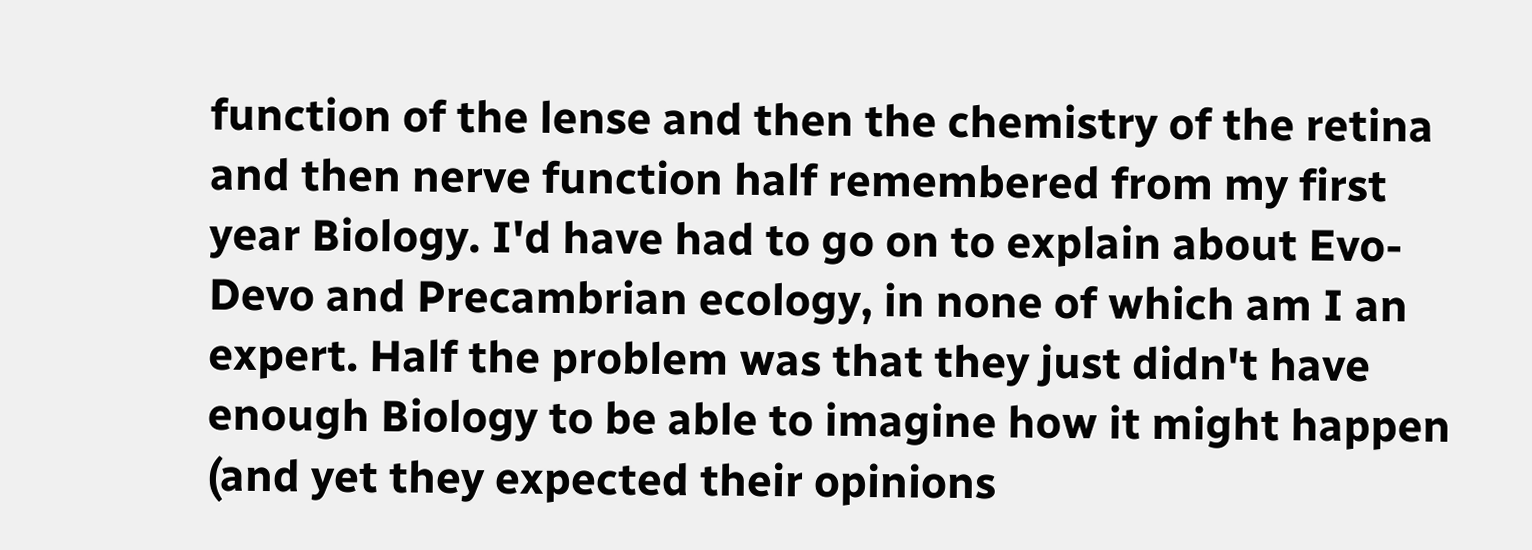function of the lense and then the chemistry of the retina and then nerve function half remembered from my first year Biology. I'd have had to go on to explain about Evo-Devo and Precambrian ecology, in none of which am I an expert. Half the problem was that they just didn't have enough Biology to be able to imagine how it might happen (and yet they expected their opinions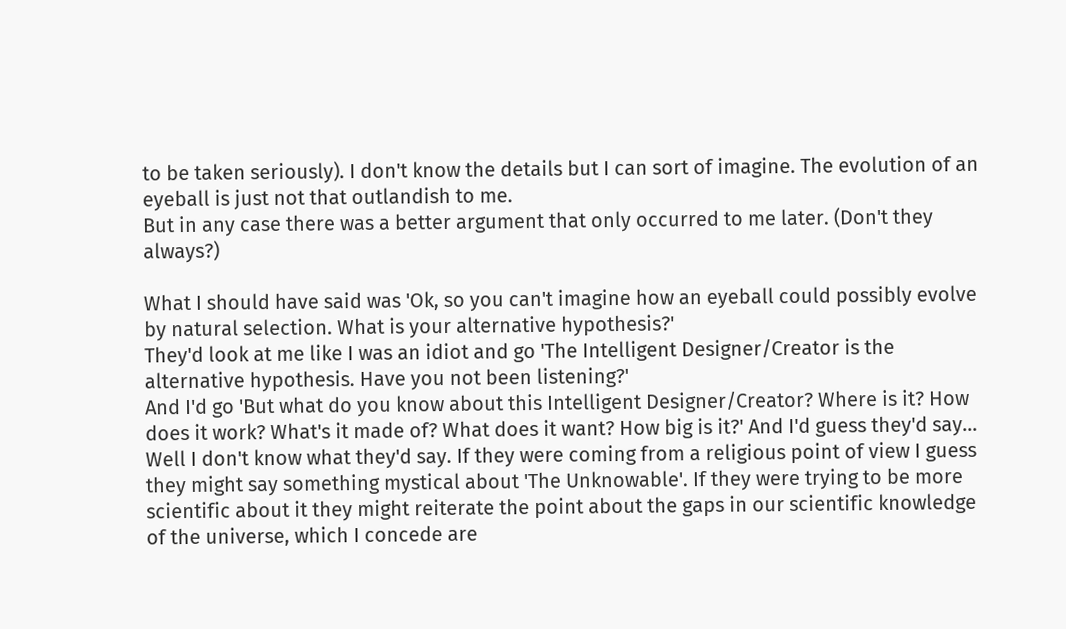to be taken seriously). I don't know the details but I can sort of imagine. The evolution of an eyeball is just not that outlandish to me.
But in any case there was a better argument that only occurred to me later. (Don't they always?)

What I should have said was 'Ok, so you can't imagine how an eyeball could possibly evolve by natural selection. What is your alternative hypothesis?'
They'd look at me like I was an idiot and go 'The Intelligent Designer/Creator is the alternative hypothesis. Have you not been listening?'
And I'd go 'But what do you know about this Intelligent Designer/Creator? Where is it? How does it work? What's it made of? What does it want? How big is it?' And I'd guess they'd say... Well I don't know what they'd say. If they were coming from a religious point of view I guess they might say something mystical about 'The Unknowable'. If they were trying to be more scientific about it they might reiterate the point about the gaps in our scientific knowledge of the universe, which I concede are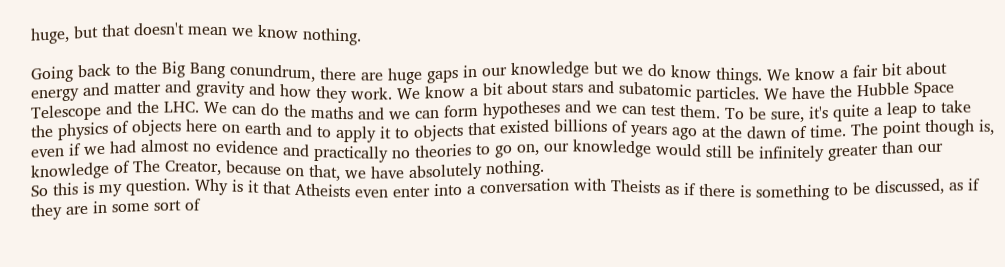huge, but that doesn't mean we know nothing.

Going back to the Big Bang conundrum, there are huge gaps in our knowledge but we do know things. We know a fair bit about energy and matter and gravity and how they work. We know a bit about stars and subatomic particles. We have the Hubble Space Telescope and the LHC. We can do the maths and we can form hypotheses and we can test them. To be sure, it's quite a leap to take the physics of objects here on earth and to apply it to objects that existed billions of years ago at the dawn of time. The point though is, even if we had almost no evidence and practically no theories to go on, our knowledge would still be infinitely greater than our knowledge of The Creator, because on that, we have absolutely nothing.
So this is my question. Why is it that Atheists even enter into a conversation with Theists as if there is something to be discussed, as if they are in some sort of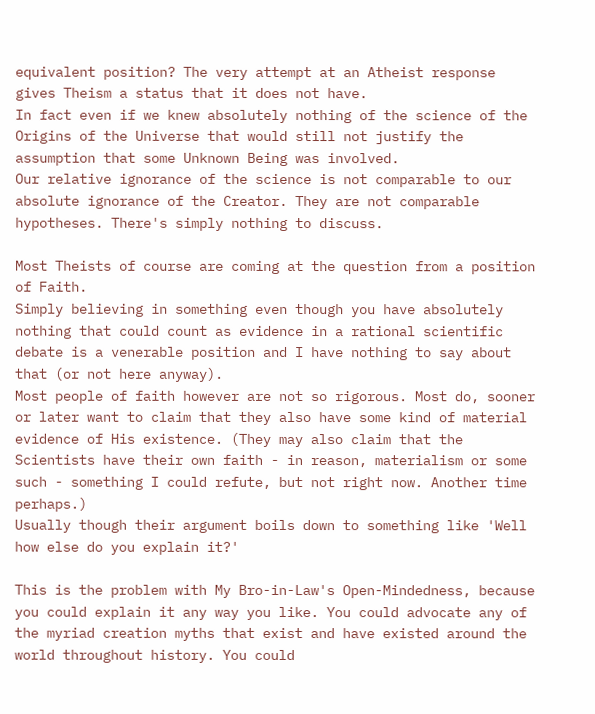equivalent position? The very attempt at an Atheist response gives Theism a status that it does not have.
In fact even if we knew absolutely nothing of the science of the Origins of the Universe that would still not justify the assumption that some Unknown Being was involved.
Our relative ignorance of the science is not comparable to our absolute ignorance of the Creator. They are not comparable hypotheses. There's simply nothing to discuss.

Most Theists of course are coming at the question from a position of Faith.
Simply believing in something even though you have absolutely nothing that could count as evidence in a rational scientific debate is a venerable position and I have nothing to say about that (or not here anyway).
Most people of faith however are not so rigorous. Most do, sooner or later want to claim that they also have some kind of material evidence of His existence. (They may also claim that the Scientists have their own faith - in reason, materialism or some such - something I could refute, but not right now. Another time perhaps.)
Usually though their argument boils down to something like 'Well how else do you explain it?'

This is the problem with My Bro-in-Law's Open-Mindedness, because you could explain it any way you like. You could advocate any of the myriad creation myths that exist and have existed around the world throughout history. You could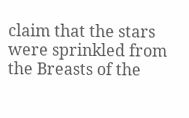claim that the stars were sprinkled from the Breasts of the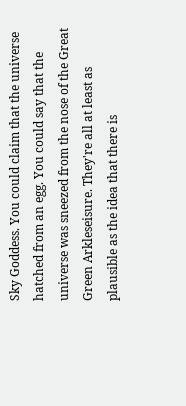Sky Goddess. You could claim that the universe hatched from an egg. You could say that the universe was sneezed from the nose of the Great Green Arkleseisure. They're all at least as plausible as the idea that there is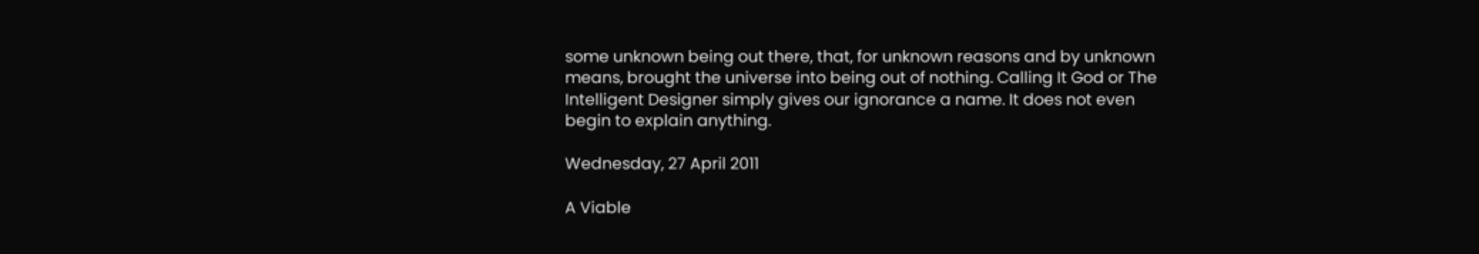some unknown being out there, that, for unknown reasons and by unknown means, brought the universe into being out of nothing. Calling It God or The Intelligent Designer simply gives our ignorance a name. It does not even begin to explain anything.

Wednesday, 27 April 2011

A Viable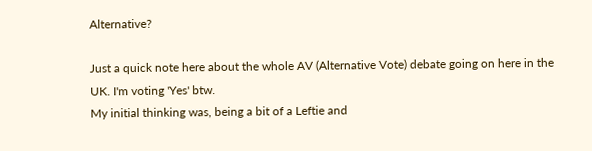Alternative?

Just a quick note here about the whole AV (Alternative Vote) debate going on here in the UK. I'm voting 'Yes' btw.
My initial thinking was, being a bit of a Leftie and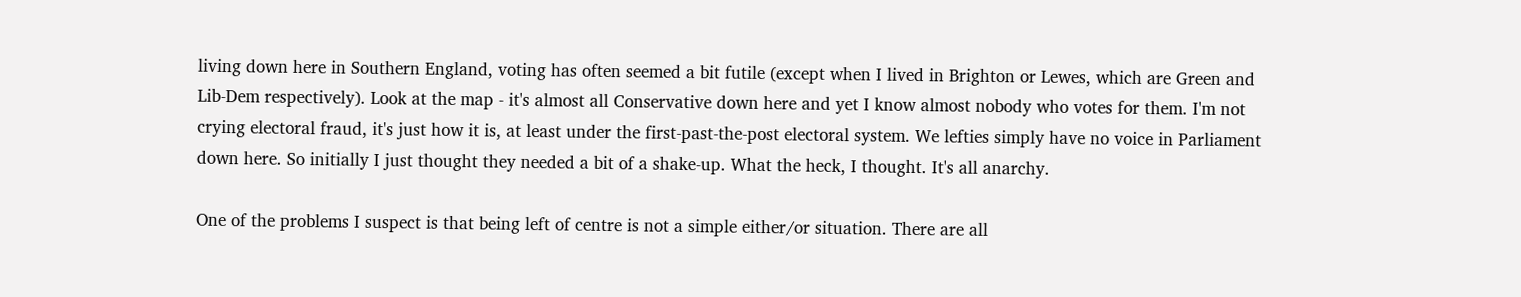living down here in Southern England, voting has often seemed a bit futile (except when I lived in Brighton or Lewes, which are Green and Lib-Dem respectively). Look at the map - it's almost all Conservative down here and yet I know almost nobody who votes for them. I'm not crying electoral fraud, it's just how it is, at least under the first-past-the-post electoral system. We lefties simply have no voice in Parliament down here. So initially I just thought they needed a bit of a shake-up. What the heck, I thought. It's all anarchy.

One of the problems I suspect is that being left of centre is not a simple either/or situation. There are all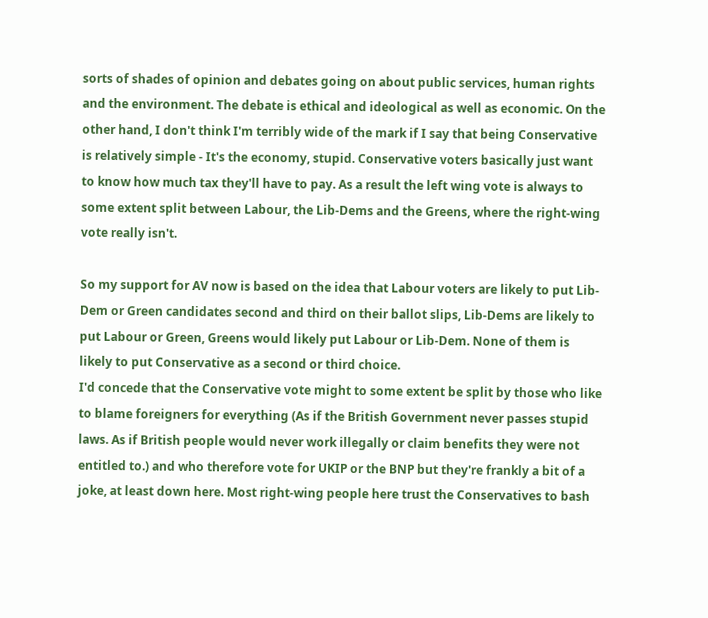sorts of shades of opinion and debates going on about public services, human rights and the environment. The debate is ethical and ideological as well as economic. On the other hand, I don't think I'm terribly wide of the mark if I say that being Conservative is relatively simple - It's the economy, stupid. Conservative voters basically just want to know how much tax they'll have to pay. As a result the left wing vote is always to some extent split between Labour, the Lib-Dems and the Greens, where the right-wing vote really isn't.

So my support for AV now is based on the idea that Labour voters are likely to put Lib-Dem or Green candidates second and third on their ballot slips, Lib-Dems are likely to put Labour or Green, Greens would likely put Labour or Lib-Dem. None of them is likely to put Conservative as a second or third choice.
I'd concede that the Conservative vote might to some extent be split by those who like to blame foreigners for everything (As if the British Government never passes stupid laws. As if British people would never work illegally or claim benefits they were not entitled to.) and who therefore vote for UKIP or the BNP but they're frankly a bit of a joke, at least down here. Most right-wing people here trust the Conservatives to bash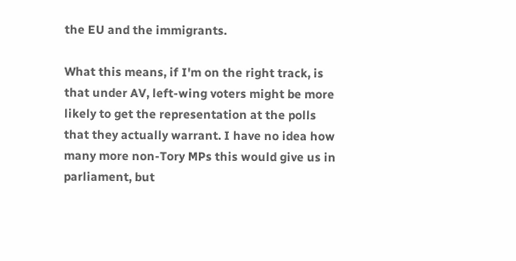the EU and the immigrants.

What this means, if I'm on the right track, is that under AV, left-wing voters might be more likely to get the representation at the polls that they actually warrant. I have no idea how many more non-Tory MPs this would give us in parliament, but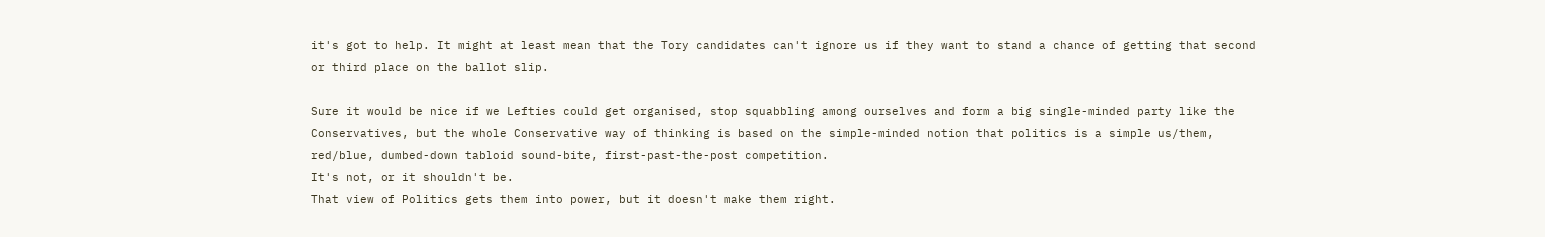it's got to help. It might at least mean that the Tory candidates can't ignore us if they want to stand a chance of getting that second or third place on the ballot slip.

Sure it would be nice if we Lefties could get organised, stop squabbling among ourselves and form a big single-minded party like the Conservatives, but the whole Conservative way of thinking is based on the simple-minded notion that politics is a simple us/them, red/blue, dumbed-down tabloid sound-bite, first-past-the-post competition.
It's not, or it shouldn't be.
That view of Politics gets them into power, but it doesn't make them right.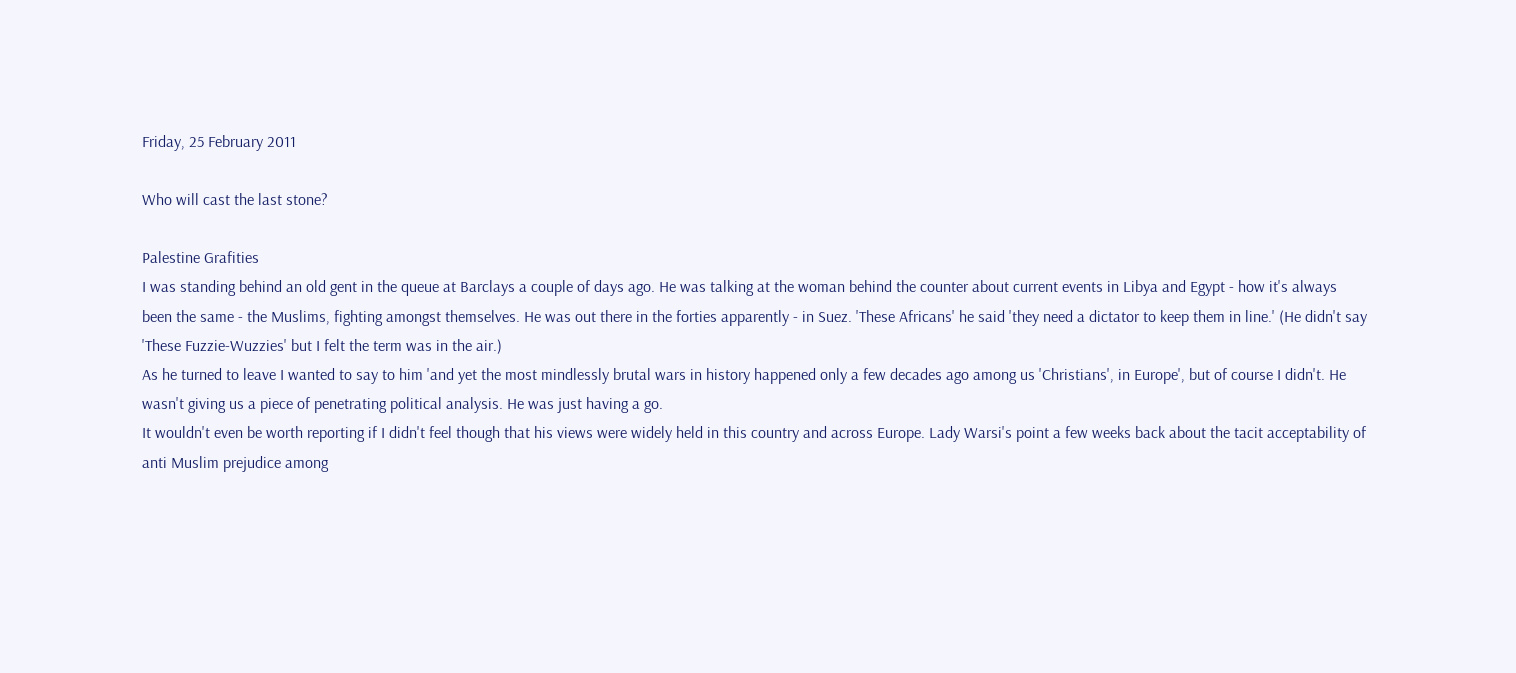Friday, 25 February 2011

Who will cast the last stone?

Palestine Grafities
I was standing behind an old gent in the queue at Barclays a couple of days ago. He was talking at the woman behind the counter about current events in Libya and Egypt - how it's always been the same - the Muslims, fighting amongst themselves. He was out there in the forties apparently - in Suez. 'These Africans' he said 'they need a dictator to keep them in line.' (He didn't say 'These Fuzzie-Wuzzies' but I felt the term was in the air.)
As he turned to leave I wanted to say to him 'and yet the most mindlessly brutal wars in history happened only a few decades ago among us 'Christians', in Europe', but of course I didn't. He wasn't giving us a piece of penetrating political analysis. He was just having a go.
It wouldn't even be worth reporting if I didn't feel though that his views were widely held in this country and across Europe. Lady Warsi's point a few weeks back about the tacit acceptability of anti Muslim prejudice among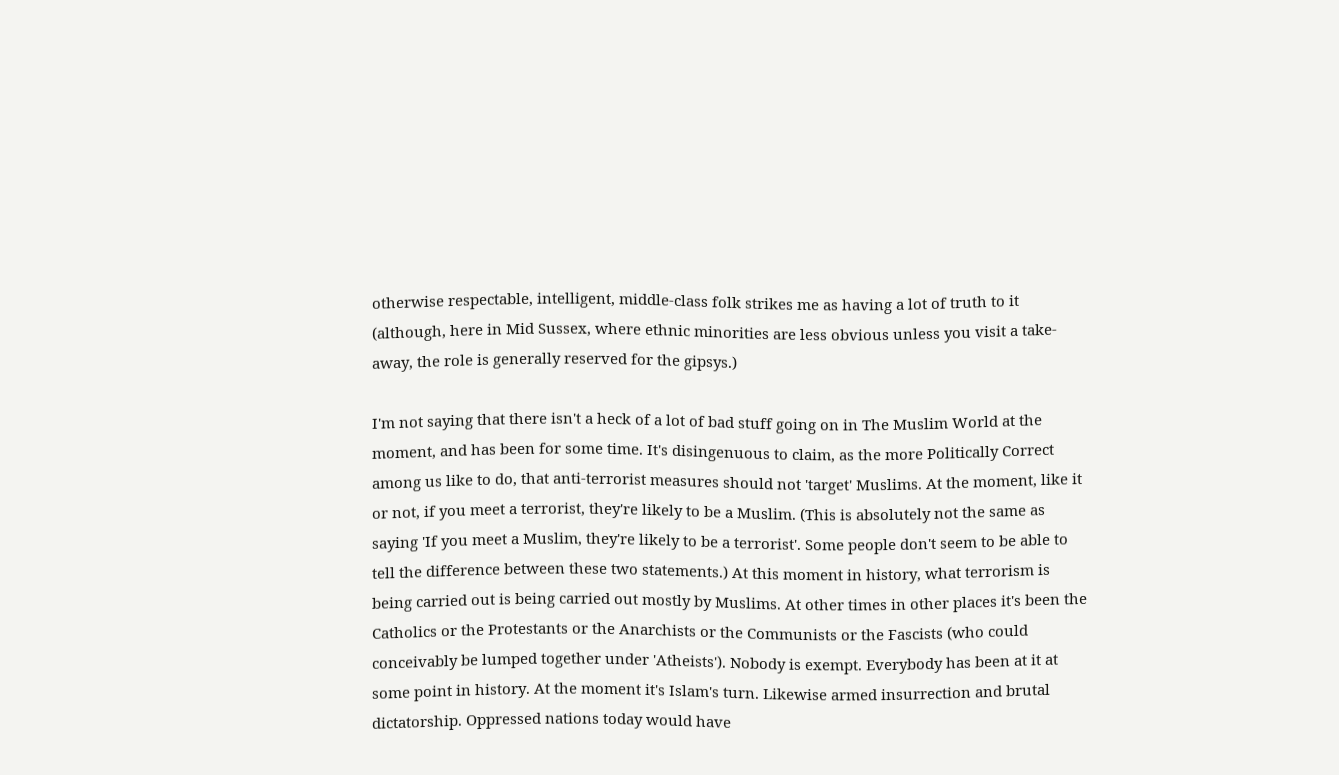otherwise respectable, intelligent, middle-class folk strikes me as having a lot of truth to it (although, here in Mid Sussex, where ethnic minorities are less obvious unless you visit a take-away, the role is generally reserved for the gipsys.)

I'm not saying that there isn't a heck of a lot of bad stuff going on in The Muslim World at the moment, and has been for some time. It's disingenuous to claim, as the more Politically Correct among us like to do, that anti-terrorist measures should not 'target' Muslims. At the moment, like it or not, if you meet a terrorist, they're likely to be a Muslim. (This is absolutely not the same as saying 'If you meet a Muslim, they're likely to be a terrorist'. Some people don't seem to be able to tell the difference between these two statements.) At this moment in history, what terrorism is being carried out is being carried out mostly by Muslims. At other times in other places it's been the Catholics or the Protestants or the Anarchists or the Communists or the Fascists (who could conceivably be lumped together under 'Atheists'). Nobody is exempt. Everybody has been at it at some point in history. At the moment it's Islam's turn. Likewise armed insurrection and brutal dictatorship. Oppressed nations today would have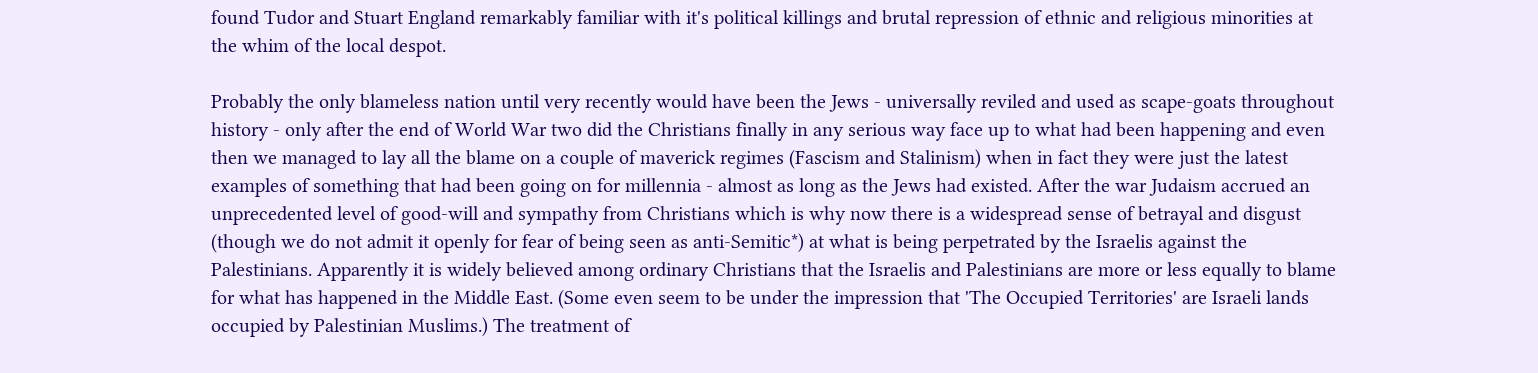found Tudor and Stuart England remarkably familiar with it's political killings and brutal repression of ethnic and religious minorities at the whim of the local despot.

Probably the only blameless nation until very recently would have been the Jews - universally reviled and used as scape-goats throughout history - only after the end of World War two did the Christians finally in any serious way face up to what had been happening and even then we managed to lay all the blame on a couple of maverick regimes (Fascism and Stalinism) when in fact they were just the latest examples of something that had been going on for millennia - almost as long as the Jews had existed. After the war Judaism accrued an unprecedented level of good-will and sympathy from Christians which is why now there is a widespread sense of betrayal and disgust (though we do not admit it openly for fear of being seen as anti-Semitic*) at what is being perpetrated by the Israelis against the Palestinians. Apparently it is widely believed among ordinary Christians that the Israelis and Palestinians are more or less equally to blame for what has happened in the Middle East. (Some even seem to be under the impression that 'The Occupied Territories' are Israeli lands occupied by Palestinian Muslims.) The treatment of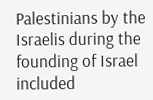Palestinians by the Israelis during the founding of Israel included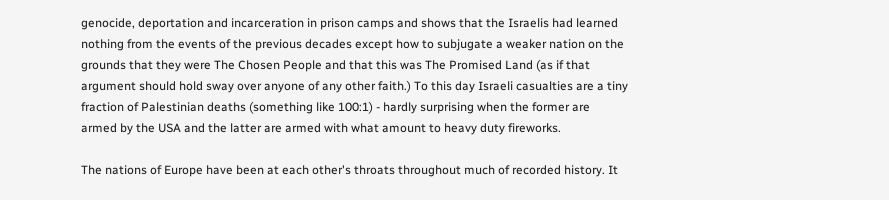genocide, deportation and incarceration in prison camps and shows that the Israelis had learned nothing from the events of the previous decades except how to subjugate a weaker nation on the grounds that they were The Chosen People and that this was The Promised Land (as if that argument should hold sway over anyone of any other faith.) To this day Israeli casualties are a tiny fraction of Palestinian deaths (something like 100:1) - hardly surprising when the former are armed by the USA and the latter are armed with what amount to heavy duty fireworks.

The nations of Europe have been at each other's throats throughout much of recorded history. It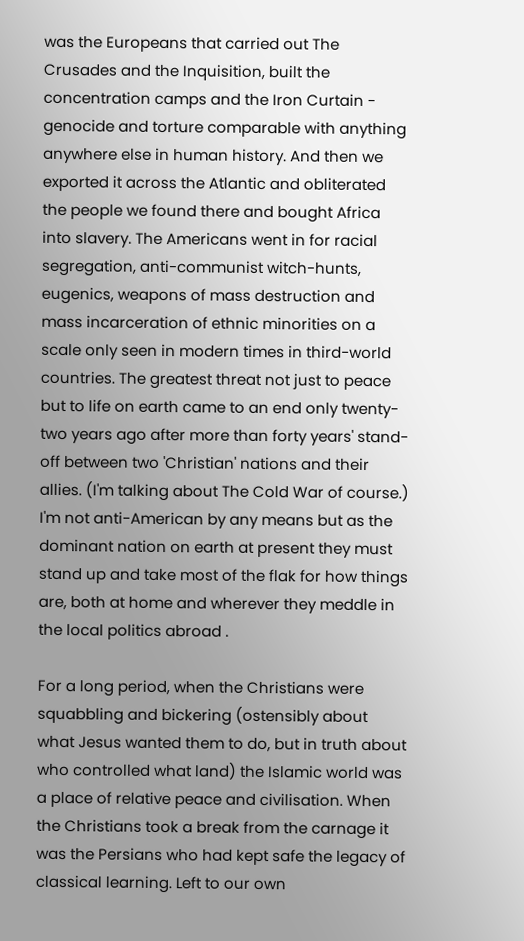was the Europeans that carried out The Crusades and the Inquisition, built the concentration camps and the Iron Curtain - genocide and torture comparable with anything anywhere else in human history. And then we exported it across the Atlantic and obliterated the people we found there and bought Africa into slavery. The Americans went in for racial segregation, anti-communist witch-hunts, eugenics, weapons of mass destruction and mass incarceration of ethnic minorities on a scale only seen in modern times in third-world countries. The greatest threat not just to peace but to life on earth came to an end only twenty-two years ago after more than forty years' stand-off between two 'Christian' nations and their allies. (I'm talking about The Cold War of course.) I'm not anti-American by any means but as the dominant nation on earth at present they must stand up and take most of the flak for how things are, both at home and wherever they meddle in the local politics abroad .

For a long period, when the Christians were squabbling and bickering (ostensibly about what Jesus wanted them to do, but in truth about who controlled what land) the Islamic world was a place of relative peace and civilisation. When the Christians took a break from the carnage it was the Persians who had kept safe the legacy of classical learning. Left to our own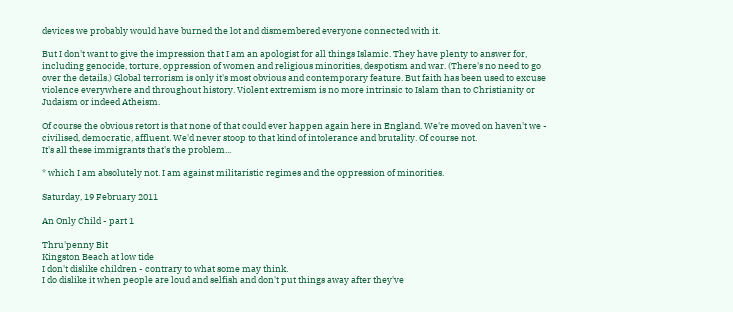devices we probably would have burned the lot and dismembered everyone connected with it.

But I don't want to give the impression that I am an apologist for all things Islamic. They have plenty to answer for, including genocide, torture, oppression of women and religious minorities, despotism and war. (There's no need to go over the details.) Global terrorism is only it's most obvious and contemporary feature. But faith has been used to excuse violence everywhere and throughout history. Violent extremism is no more intrinsic to Islam than to Christianity or Judaism or indeed Atheism.

Of course the obvious retort is that none of that could ever happen again here in England. We're moved on haven't we -  civilised, democratic, affluent. We'd never stoop to that kind of intolerance and brutality. Of course not.
It's all these immigrants that's the problem...

* which I am absolutely not. I am against militaristic regimes and the oppression of minorities.

Saturday, 19 February 2011

An Only Child - part 1

Thru'penny Bit
Kingston Beach at low tide
I don't dislike children - contrary to what some may think.
I do dislike it when people are loud and selfish and don't put things away after they've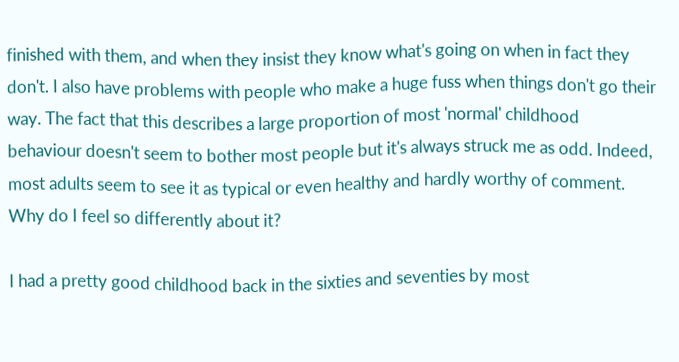finished with them, and when they insist they know what's going on when in fact they don't. I also have problems with people who make a huge fuss when things don't go their way. The fact that this describes a large proportion of most 'normal' childhood behaviour doesn't seem to bother most people but it's always struck me as odd. Indeed, most adults seem to see it as typical or even healthy and hardly worthy of comment. Why do I feel so differently about it?

I had a pretty good childhood back in the sixties and seventies by most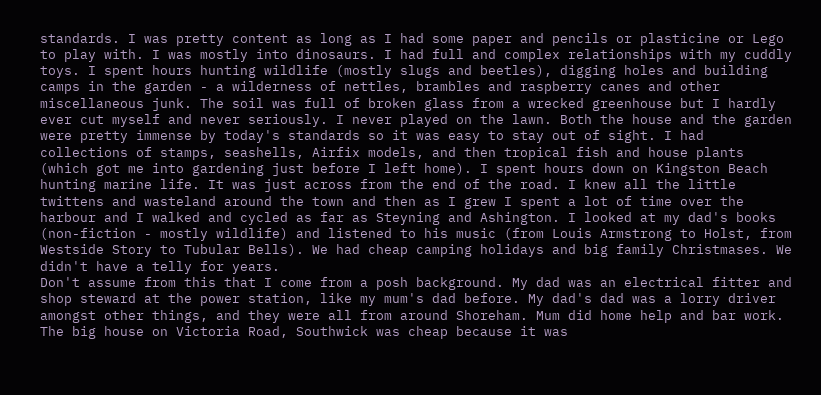standards. I was pretty content as long as I had some paper and pencils or plasticine or Lego to play with. I was mostly into dinosaurs. I had full and complex relationships with my cuddly toys. I spent hours hunting wildlife (mostly slugs and beetles), digging holes and building camps in the garden - a wilderness of nettles, brambles and raspberry canes and other miscellaneous junk. The soil was full of broken glass from a wrecked greenhouse but I hardly ever cut myself and never seriously. I never played on the lawn. Both the house and the garden were pretty immense by today's standards so it was easy to stay out of sight. I had collections of stamps, seashells, Airfix models, and then tropical fish and house plants (which got me into gardening just before I left home). I spent hours down on Kingston Beach hunting marine life. It was just across from the end of the road. I knew all the little twittens and wasteland around the town and then as I grew I spent a lot of time over the harbour and I walked and cycled as far as Steyning and Ashington. I looked at my dad's books (non-fiction - mostly wildlife) and listened to his music (from Louis Armstrong to Holst, from Westside Story to Tubular Bells). We had cheap camping holidays and big family Christmases. We didn't have a telly for years.
Don't assume from this that I come from a posh background. My dad was an electrical fitter and shop steward at the power station, like my mum's dad before. My dad's dad was a lorry driver amongst other things, and they were all from around Shoreham. Mum did home help and bar work. The big house on Victoria Road, Southwick was cheap because it was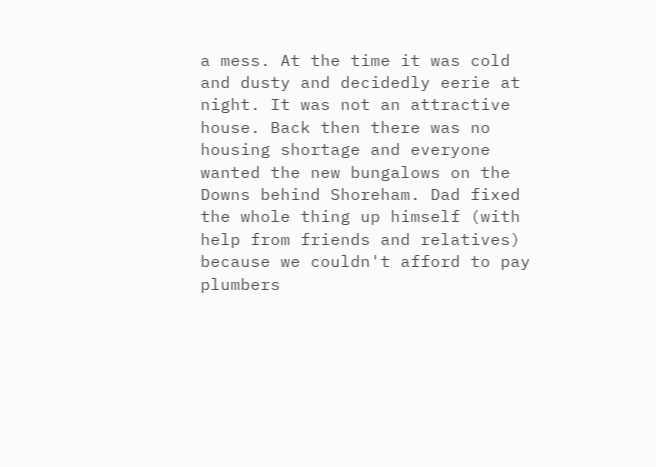a mess. At the time it was cold and dusty and decidedly eerie at night. It was not an attractive house. Back then there was no housing shortage and everyone wanted the new bungalows on the Downs behind Shoreham. Dad fixed the whole thing up himself (with help from friends and relatives) because we couldn't afford to pay plumbers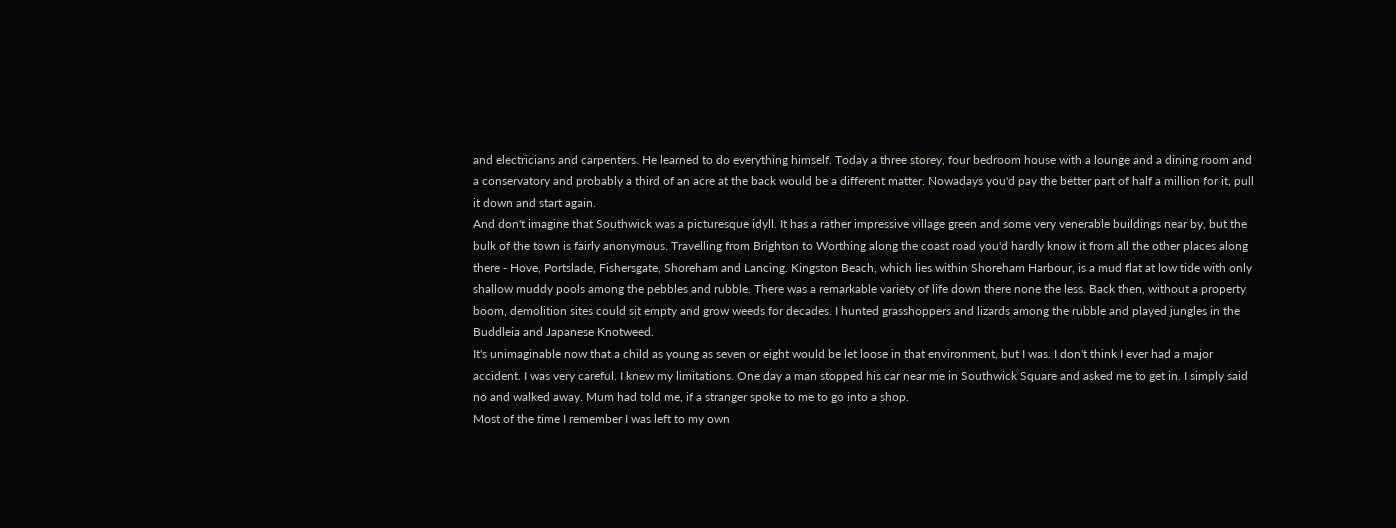and electricians and carpenters. He learned to do everything himself. Today a three storey, four bedroom house with a lounge and a dining room and a conservatory and probably a third of an acre at the back would be a different matter. Nowadays you'd pay the better part of half a million for it, pull it down and start again.
And don't imagine that Southwick was a picturesque idyll. It has a rather impressive village green and some very venerable buildings near by, but the bulk of the town is fairly anonymous. Travelling from Brighton to Worthing along the coast road you'd hardly know it from all the other places along there - Hove, Portslade, Fishersgate, Shoreham and Lancing. Kingston Beach, which lies within Shoreham Harbour, is a mud flat at low tide with only shallow muddy pools among the pebbles and rubble. There was a remarkable variety of life down there none the less. Back then, without a property boom, demolition sites could sit empty and grow weeds for decades. I hunted grasshoppers and lizards among the rubble and played jungles in the Buddleia and Japanese Knotweed.
It's unimaginable now that a child as young as seven or eight would be let loose in that environment, but I was. I don't think I ever had a major accident. I was very careful. I knew my limitations. One day a man stopped his car near me in Southwick Square and asked me to get in. I simply said no and walked away. Mum had told me, if a stranger spoke to me to go into a shop.
Most of the time I remember I was left to my own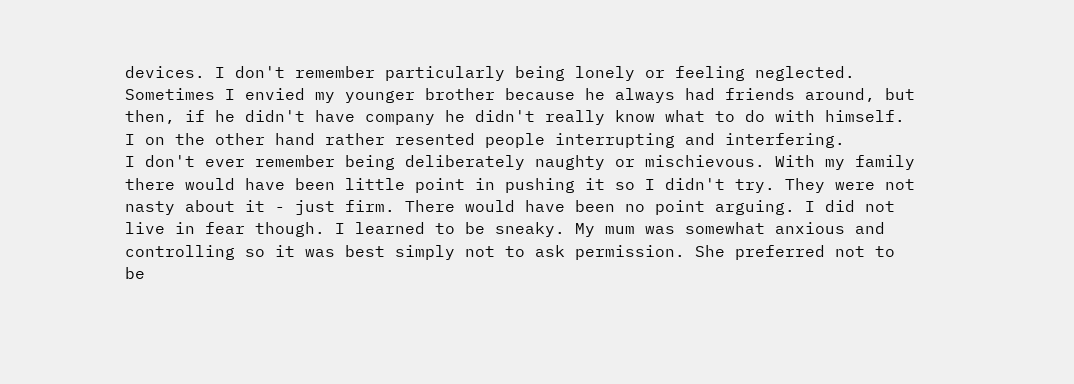devices. I don't remember particularly being lonely or feeling neglected. Sometimes I envied my younger brother because he always had friends around, but then, if he didn't have company he didn't really know what to do with himself. I on the other hand rather resented people interrupting and interfering.
I don't ever remember being deliberately naughty or mischievous. With my family there would have been little point in pushing it so I didn't try. They were not nasty about it - just firm. There would have been no point arguing. I did not live in fear though. I learned to be sneaky. My mum was somewhat anxious and controlling so it was best simply not to ask permission. She preferred not to be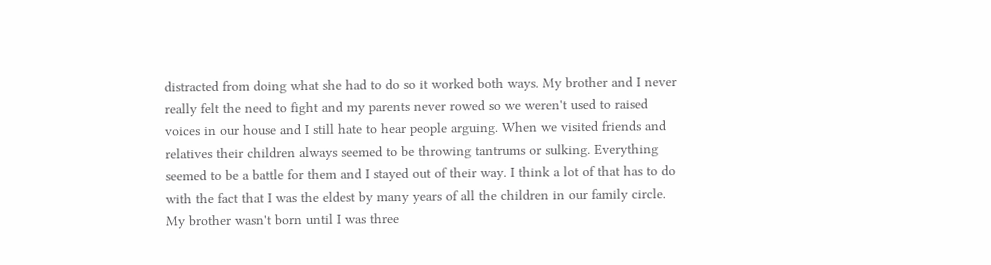distracted from doing what she had to do so it worked both ways. My brother and I never really felt the need to fight and my parents never rowed so we weren't used to raised voices in our house and I still hate to hear people arguing. When we visited friends and relatives their children always seemed to be throwing tantrums or sulking. Everything seemed to be a battle for them and I stayed out of their way. I think a lot of that has to do with the fact that I was the eldest by many years of all the children in our family circle. My brother wasn't born until I was three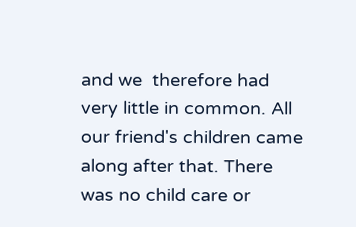and we  therefore had very little in common. All our friend's children came along after that. There was no child care or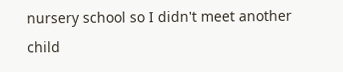nursery school so I didn't meet another child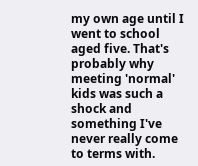my own age until I went to school aged five. That's probably why meeting 'normal' kids was such a shock and something I've never really come to terms with.